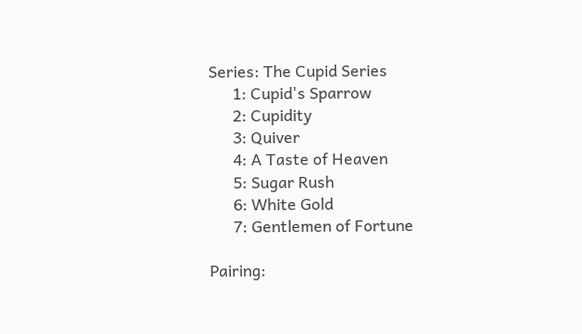Series: The Cupid Series
      1: Cupid's Sparrow
      2: Cupidity
      3: Quiver
      4: A Taste of Heaven
      5: Sugar Rush
      6: White Gold
      7: Gentlemen of Fortune

Pairing: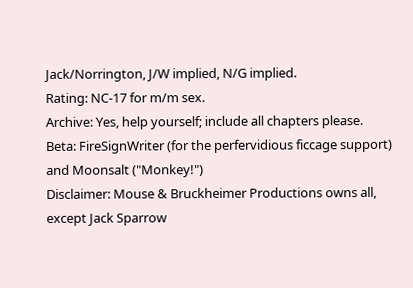Jack/Norrington, J/W implied, N/G implied.
Rating: NC-17 for m/m sex.
Archive: Yes, help yourself; include all chapters please.
Beta: FireSignWriter (for the perfervidious ficcage support) and Moonsalt ("Monkey!")
Disclaimer: Mouse & Bruckheimer Productions owns all, except Jack Sparrow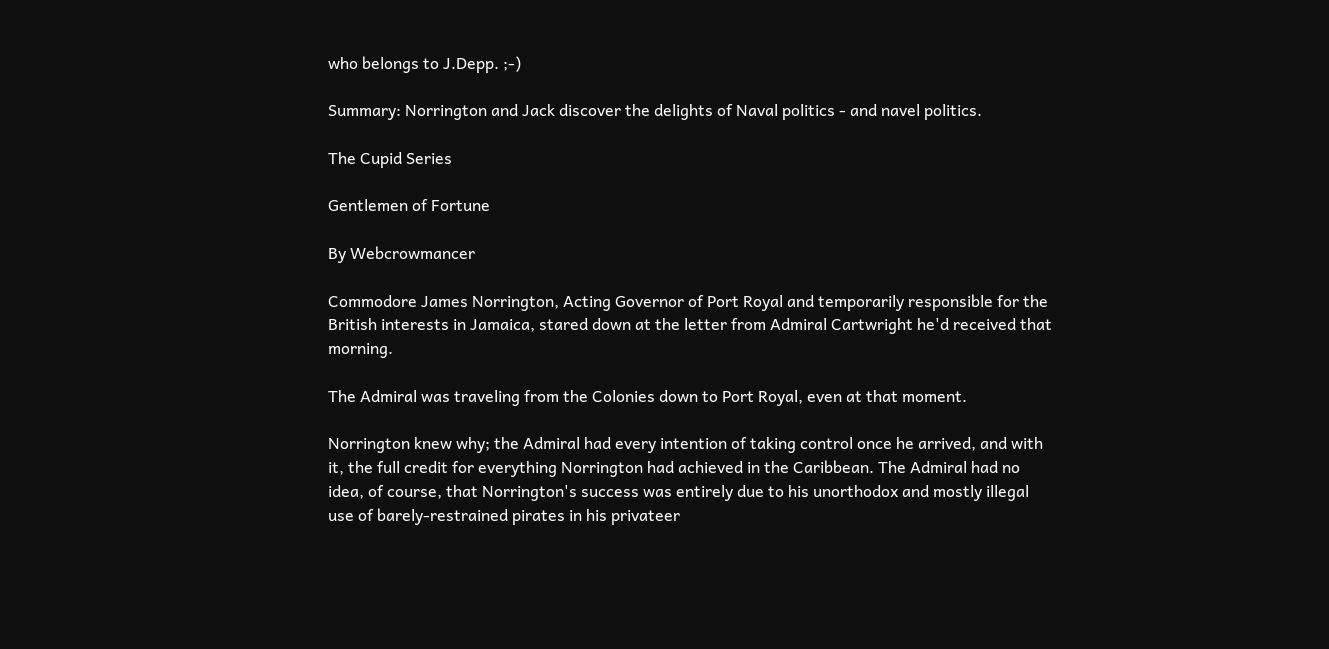who belongs to J.Depp. ;-)

Summary: Norrington and Jack discover the delights of Naval politics - and navel politics.

The Cupid Series

Gentlemen of Fortune

By Webcrowmancer

Commodore James Norrington, Acting Governor of Port Royal and temporarily responsible for the British interests in Jamaica, stared down at the letter from Admiral Cartwright he'd received that morning.

The Admiral was traveling from the Colonies down to Port Royal, even at that moment.

Norrington knew why; the Admiral had every intention of taking control once he arrived, and with it, the full credit for everything Norrington had achieved in the Caribbean. The Admiral had no idea, of course, that Norrington's success was entirely due to his unorthodox and mostly illegal use of barely-restrained pirates in his privateer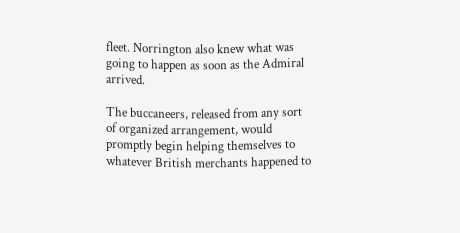fleet. Norrington also knew what was going to happen as soon as the Admiral arrived.

The buccaneers, released from any sort of organized arrangement, would promptly begin helping themselves to whatever British merchants happened to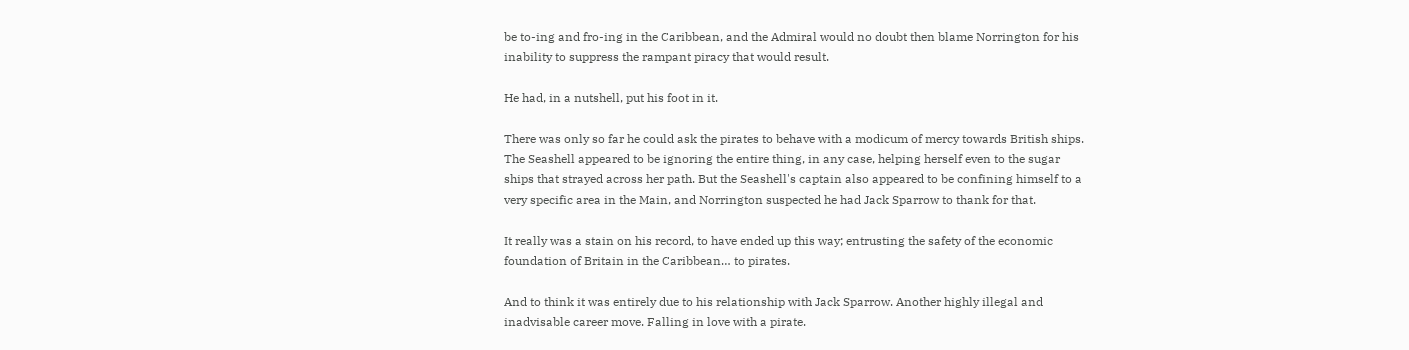be to-ing and fro-ing in the Caribbean, and the Admiral would no doubt then blame Norrington for his inability to suppress the rampant piracy that would result.

He had, in a nutshell, put his foot in it.

There was only so far he could ask the pirates to behave with a modicum of mercy towards British ships. The Seashell appeared to be ignoring the entire thing, in any case, helping herself even to the sugar ships that strayed across her path. But the Seashell's captain also appeared to be confining himself to a very specific area in the Main, and Norrington suspected he had Jack Sparrow to thank for that.

It really was a stain on his record, to have ended up this way; entrusting the safety of the economic foundation of Britain in the Caribbean… to pirates.

And to think it was entirely due to his relationship with Jack Sparrow. Another highly illegal and inadvisable career move. Falling in love with a pirate.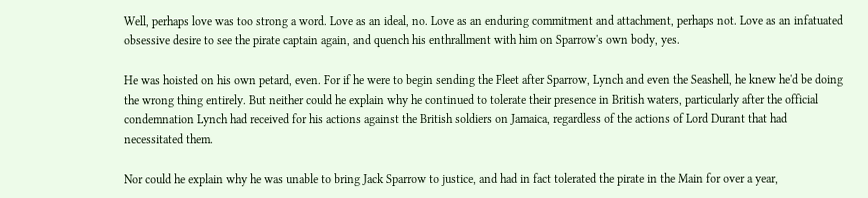Well, perhaps love was too strong a word. Love as an ideal, no. Love as an enduring commitment and attachment, perhaps not. Love as an infatuated obsessive desire to see the pirate captain again, and quench his enthrallment with him on Sparrow's own body, yes.

He was hoisted on his own petard, even. For if he were to begin sending the Fleet after Sparrow, Lynch and even the Seashell, he knew he'd be doing the wrong thing entirely. But neither could he explain why he continued to tolerate their presence in British waters, particularly after the official condemnation Lynch had received for his actions against the British soldiers on Jamaica, regardless of the actions of Lord Durant that had necessitated them.

Nor could he explain why he was unable to bring Jack Sparrow to justice, and had in fact tolerated the pirate in the Main for over a year,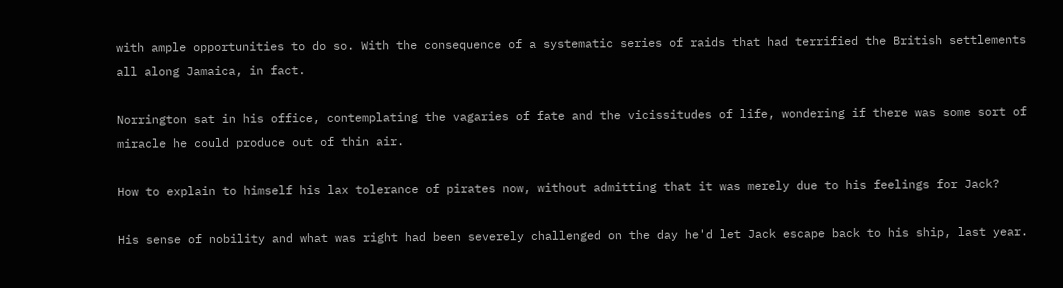with ample opportunities to do so. With the consequence of a systematic series of raids that had terrified the British settlements all along Jamaica, in fact.

Norrington sat in his office, contemplating the vagaries of fate and the vicissitudes of life, wondering if there was some sort of miracle he could produce out of thin air.

How to explain to himself his lax tolerance of pirates now, without admitting that it was merely due to his feelings for Jack?

His sense of nobility and what was right had been severely challenged on the day he'd let Jack escape back to his ship, last year.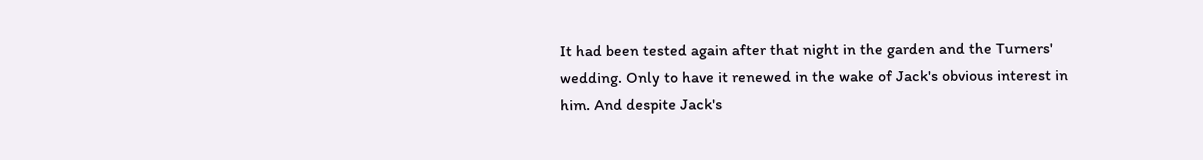It had been tested again after that night in the garden and the Turners' wedding. Only to have it renewed in the wake of Jack's obvious interest in him. And despite Jack's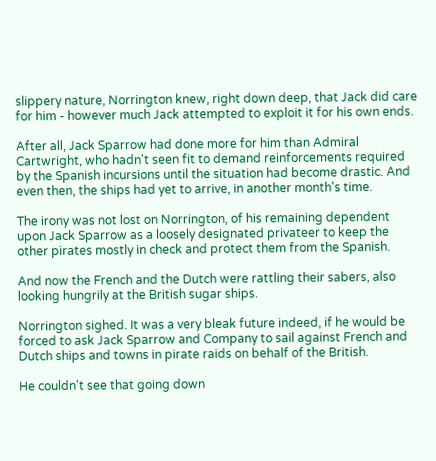slippery nature, Norrington knew, right down deep, that Jack did care for him - however much Jack attempted to exploit it for his own ends.

After all, Jack Sparrow had done more for him than Admiral Cartwright, who hadn't seen fit to demand reinforcements required by the Spanish incursions until the situation had become drastic. And even then, the ships had yet to arrive, in another month's time.

The irony was not lost on Norrington, of his remaining dependent upon Jack Sparrow as a loosely designated privateer to keep the other pirates mostly in check and protect them from the Spanish.

And now the French and the Dutch were rattling their sabers, also looking hungrily at the British sugar ships.

Norrington sighed. It was a very bleak future indeed, if he would be forced to ask Jack Sparrow and Company to sail against French and Dutch ships and towns in pirate raids on behalf of the British.

He couldn't see that going down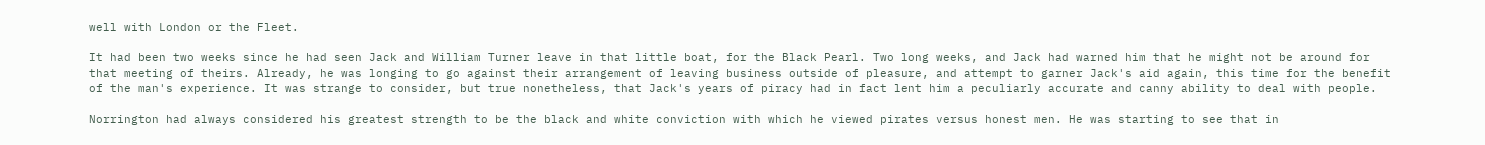well with London or the Fleet.

It had been two weeks since he had seen Jack and William Turner leave in that little boat, for the Black Pearl. Two long weeks, and Jack had warned him that he might not be around for that meeting of theirs. Already, he was longing to go against their arrangement of leaving business outside of pleasure, and attempt to garner Jack's aid again, this time for the benefit of the man's experience. It was strange to consider, but true nonetheless, that Jack's years of piracy had in fact lent him a peculiarly accurate and canny ability to deal with people.

Norrington had always considered his greatest strength to be the black and white conviction with which he viewed pirates versus honest men. He was starting to see that in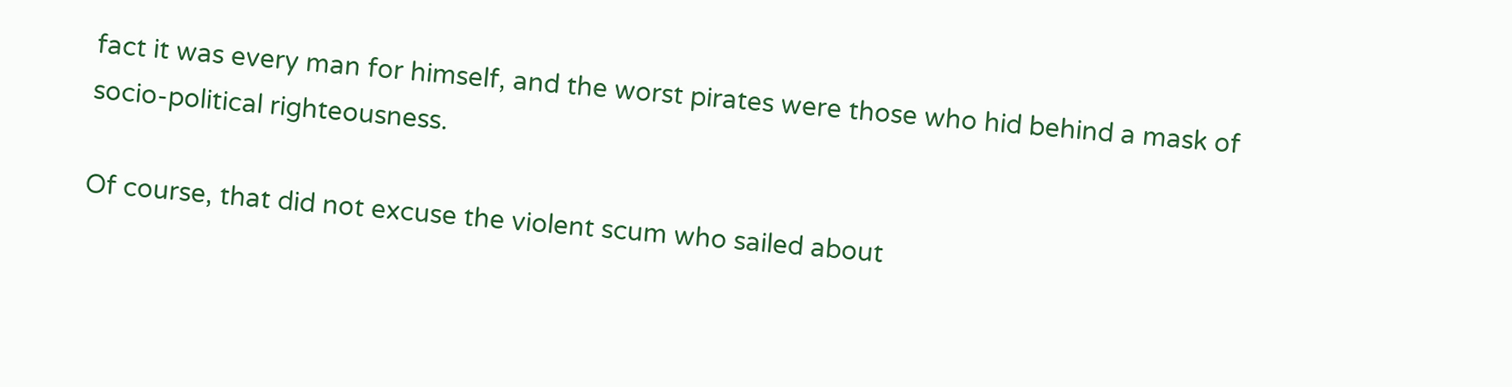fact it was every man for himself, and the worst pirates were those who hid behind a mask of socio-political righteousness.

Of course, that did not excuse the violent scum who sailed about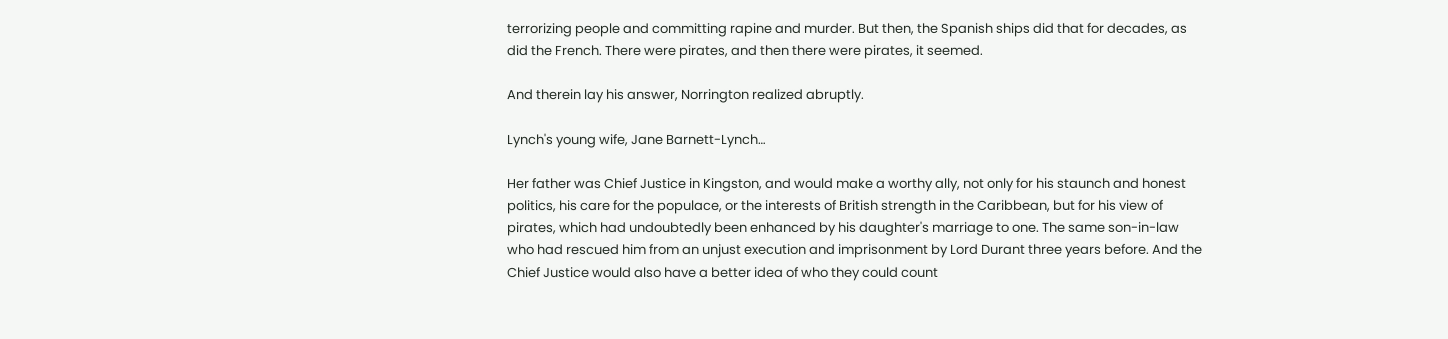terrorizing people and committing rapine and murder. But then, the Spanish ships did that for decades, as did the French. There were pirates, and then there were pirates, it seemed.

And therein lay his answer, Norrington realized abruptly.

Lynch's young wife, Jane Barnett-Lynch…

Her father was Chief Justice in Kingston, and would make a worthy ally, not only for his staunch and honest politics, his care for the populace, or the interests of British strength in the Caribbean, but for his view of pirates, which had undoubtedly been enhanced by his daughter's marriage to one. The same son-in-law who had rescued him from an unjust execution and imprisonment by Lord Durant three years before. And the Chief Justice would also have a better idea of who they could count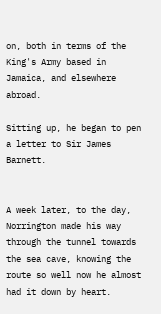on, both in terms of the King's Army based in Jamaica, and elsewhere abroad.

Sitting up, he began to pen a letter to Sir James Barnett.


A week later, to the day, Norrington made his way through the tunnel towards the sea cave, knowing the route so well now he almost had it down by heart.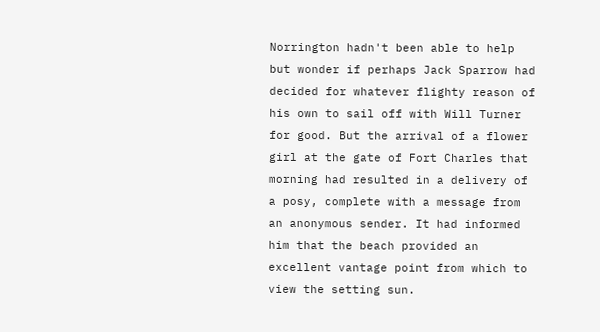Norrington hadn't been able to help but wonder if perhaps Jack Sparrow had decided for whatever flighty reason of his own to sail off with Will Turner for good. But the arrival of a flower girl at the gate of Fort Charles that morning had resulted in a delivery of a posy, complete with a message from an anonymous sender. It had informed him that the beach provided an excellent vantage point from which to view the setting sun.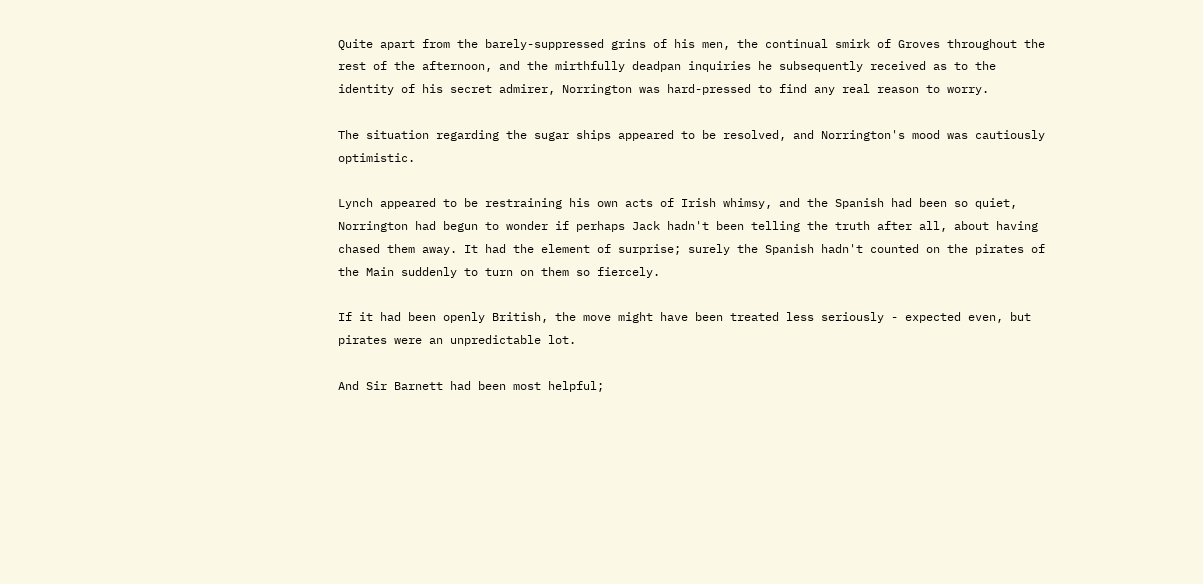Quite apart from the barely-suppressed grins of his men, the continual smirk of Groves throughout the rest of the afternoon, and the mirthfully deadpan inquiries he subsequently received as to the identity of his secret admirer, Norrington was hard-pressed to find any real reason to worry.

The situation regarding the sugar ships appeared to be resolved, and Norrington's mood was cautiously optimistic.

Lynch appeared to be restraining his own acts of Irish whimsy, and the Spanish had been so quiet, Norrington had begun to wonder if perhaps Jack hadn't been telling the truth after all, about having chased them away. It had the element of surprise; surely the Spanish hadn't counted on the pirates of the Main suddenly to turn on them so fiercely.

If it had been openly British, the move might have been treated less seriously - expected even, but pirates were an unpredictable lot.

And Sir Barnett had been most helpful;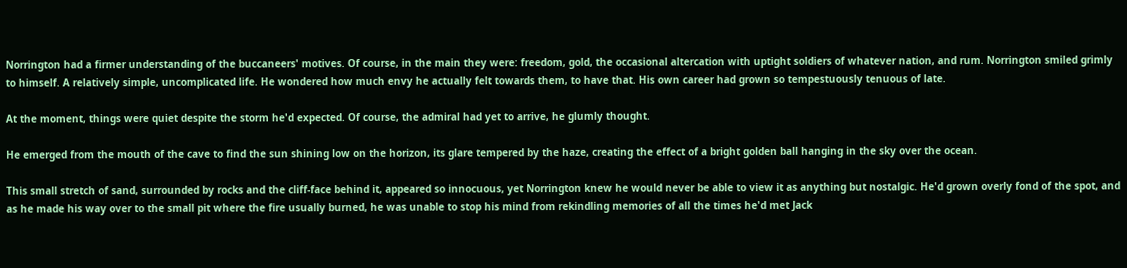Norrington had a firmer understanding of the buccaneers' motives. Of course, in the main they were: freedom, gold, the occasional altercation with uptight soldiers of whatever nation, and rum. Norrington smiled grimly to himself. A relatively simple, uncomplicated life. He wondered how much envy he actually felt towards them, to have that. His own career had grown so tempestuously tenuous of late.

At the moment, things were quiet despite the storm he'd expected. Of course, the admiral had yet to arrive, he glumly thought.

He emerged from the mouth of the cave to find the sun shining low on the horizon, its glare tempered by the haze, creating the effect of a bright golden ball hanging in the sky over the ocean.

This small stretch of sand, surrounded by rocks and the cliff-face behind it, appeared so innocuous, yet Norrington knew he would never be able to view it as anything but nostalgic. He'd grown overly fond of the spot, and as he made his way over to the small pit where the fire usually burned, he was unable to stop his mind from rekindling memories of all the times he'd met Jack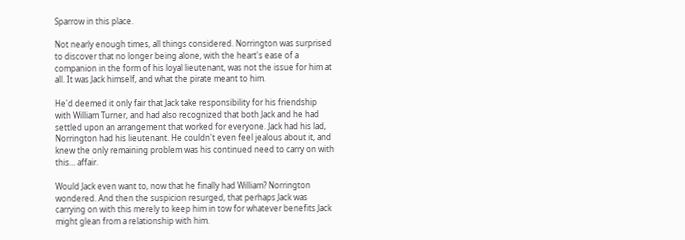Sparrow in this place.

Not nearly enough times, all things considered. Norrington was surprised to discover that no longer being alone, with the heart's ease of a companion in the form of his loyal lieutenant, was not the issue for him at all. It was Jack himself, and what the pirate meant to him.

He'd deemed it only fair that Jack take responsibility for his friendship with William Turner, and had also recognized that both Jack and he had settled upon an arrangement that worked for everyone. Jack had his lad, Norrington had his lieutenant. He couldn't even feel jealous about it, and knew the only remaining problem was his continued need to carry on with this… affair.

Would Jack even want to, now that he finally had William? Norrington wondered. And then the suspicion resurged, that perhaps Jack was carrying on with this merely to keep him in tow for whatever benefits Jack might glean from a relationship with him.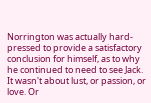Norrington was actually hard-pressed to provide a satisfactory conclusion for himself, as to why he continued to need to see Jack. It wasn't about lust, or passion, or love. Or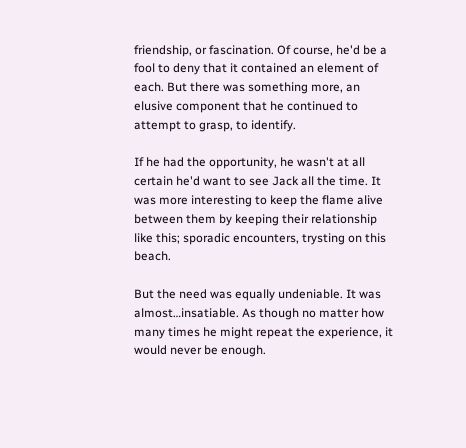friendship, or fascination. Of course, he'd be a fool to deny that it contained an element of each. But there was something more, an elusive component that he continued to attempt to grasp, to identify.

If he had the opportunity, he wasn't at all certain he'd want to see Jack all the time. It was more interesting to keep the flame alive between them by keeping their relationship like this; sporadic encounters, trysting on this beach.

But the need was equally undeniable. It was almost…insatiable. As though no matter how many times he might repeat the experience, it would never be enough.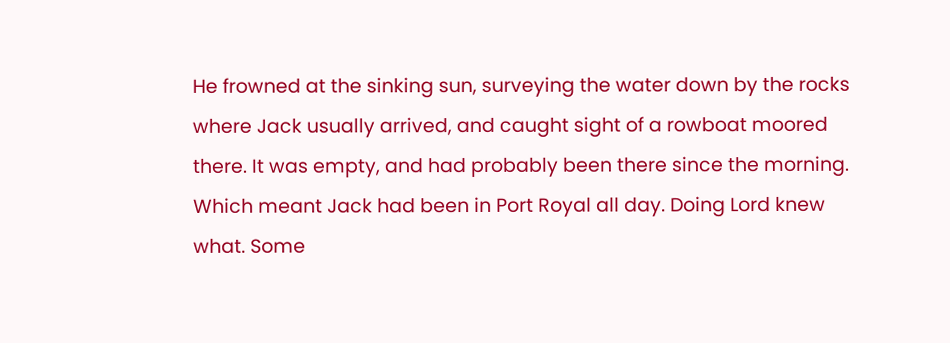He frowned at the sinking sun, surveying the water down by the rocks where Jack usually arrived, and caught sight of a rowboat moored there. It was empty, and had probably been there since the morning. Which meant Jack had been in Port Royal all day. Doing Lord knew what. Some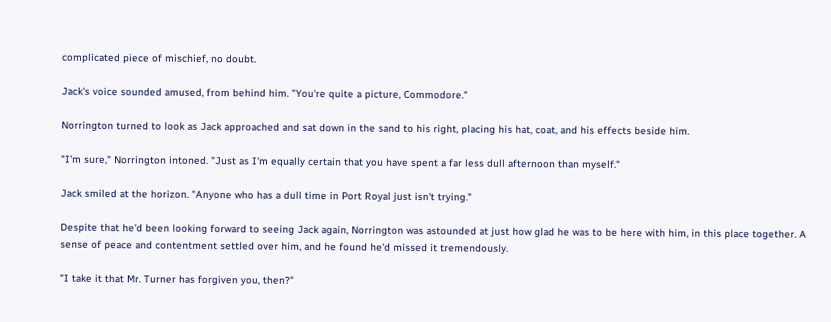complicated piece of mischief, no doubt.

Jack's voice sounded amused, from behind him. "You're quite a picture, Commodore."

Norrington turned to look as Jack approached and sat down in the sand to his right, placing his hat, coat, and his effects beside him.

"I'm sure," Norrington intoned. "Just as I'm equally certain that you have spent a far less dull afternoon than myself."

Jack smiled at the horizon. "Anyone who has a dull time in Port Royal just isn't trying."

Despite that he'd been looking forward to seeing Jack again, Norrington was astounded at just how glad he was to be here with him, in this place together. A sense of peace and contentment settled over him, and he found he'd missed it tremendously.

"I take it that Mr. Turner has forgiven you, then?"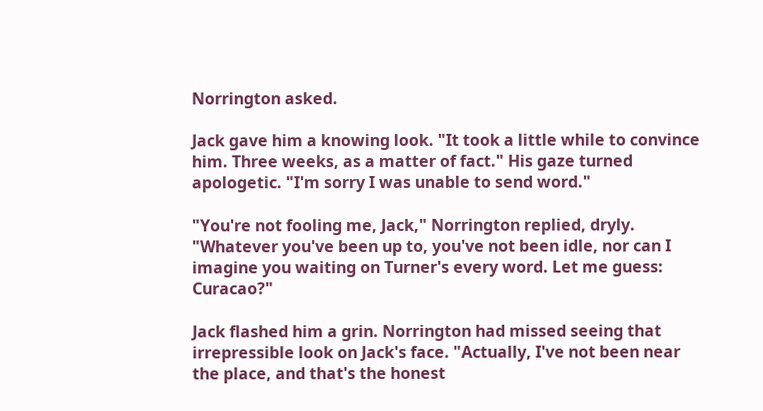Norrington asked.

Jack gave him a knowing look. "It took a little while to convince him. Three weeks, as a matter of fact." His gaze turned apologetic. "I'm sorry I was unable to send word."

"You're not fooling me, Jack," Norrington replied, dryly. "Whatever you've been up to, you've not been idle, nor can I imagine you waiting on Turner's every word. Let me guess: Curacao?"

Jack flashed him a grin. Norrington had missed seeing that irrepressible look on Jack's face. "Actually, I've not been near the place, and that's the honest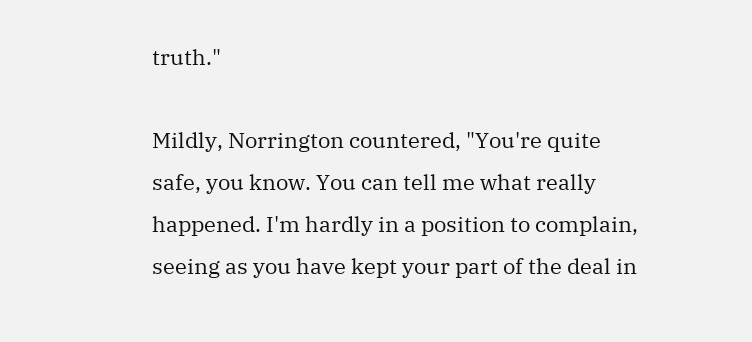truth."

Mildly, Norrington countered, "You're quite safe, you know. You can tell me what really happened. I'm hardly in a position to complain, seeing as you have kept your part of the deal in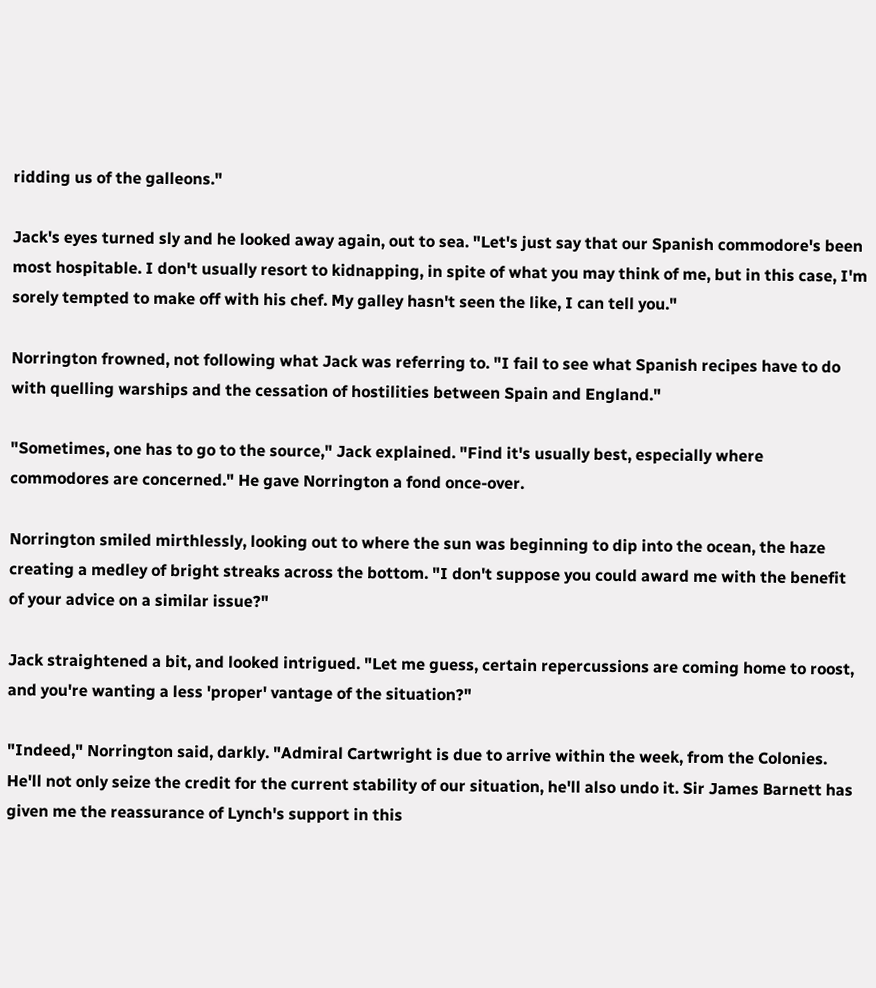ridding us of the galleons."

Jack's eyes turned sly and he looked away again, out to sea. "Let's just say that our Spanish commodore's been most hospitable. I don't usually resort to kidnapping, in spite of what you may think of me, but in this case, I'm sorely tempted to make off with his chef. My galley hasn't seen the like, I can tell you."

Norrington frowned, not following what Jack was referring to. "I fail to see what Spanish recipes have to do with quelling warships and the cessation of hostilities between Spain and England."

"Sometimes, one has to go to the source," Jack explained. "Find it's usually best, especially where commodores are concerned." He gave Norrington a fond once-over.

Norrington smiled mirthlessly, looking out to where the sun was beginning to dip into the ocean, the haze creating a medley of bright streaks across the bottom. "I don't suppose you could award me with the benefit of your advice on a similar issue?"

Jack straightened a bit, and looked intrigued. "Let me guess, certain repercussions are coming home to roost, and you're wanting a less 'proper' vantage of the situation?"

"Indeed," Norrington said, darkly. "Admiral Cartwright is due to arrive within the week, from the Colonies. He'll not only seize the credit for the current stability of our situation, he'll also undo it. Sir James Barnett has given me the reassurance of Lynch's support in this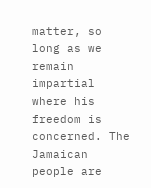matter, so long as we remain impartial where his freedom is concerned. The Jamaican people are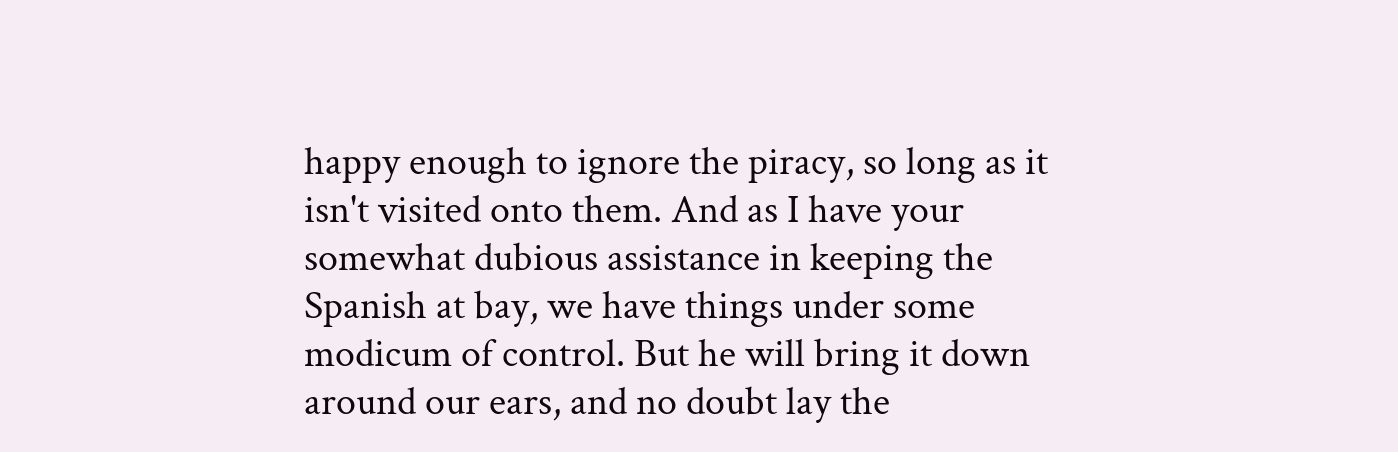happy enough to ignore the piracy, so long as it isn't visited onto them. And as I have your somewhat dubious assistance in keeping the Spanish at bay, we have things under some modicum of control. But he will bring it down around our ears, and no doubt lay the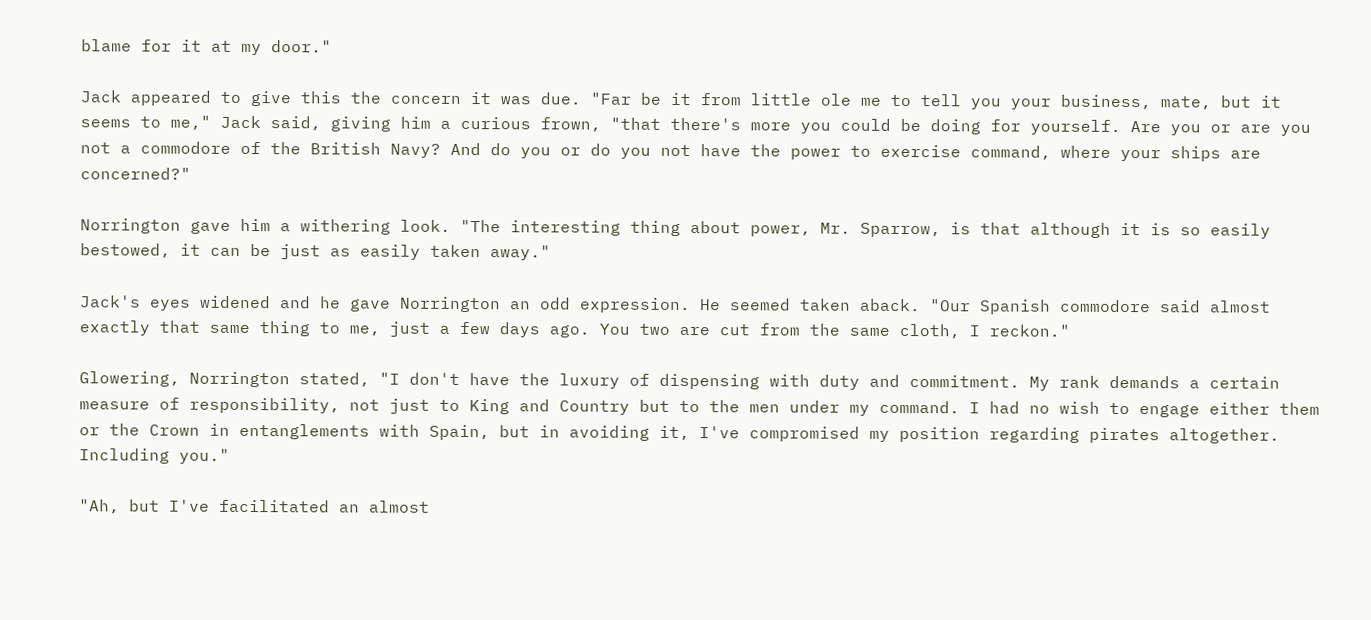blame for it at my door."

Jack appeared to give this the concern it was due. "Far be it from little ole me to tell you your business, mate, but it seems to me," Jack said, giving him a curious frown, "that there's more you could be doing for yourself. Are you or are you not a commodore of the British Navy? And do you or do you not have the power to exercise command, where your ships are concerned?"

Norrington gave him a withering look. "The interesting thing about power, Mr. Sparrow, is that although it is so easily bestowed, it can be just as easily taken away."

Jack's eyes widened and he gave Norrington an odd expression. He seemed taken aback. "Our Spanish commodore said almost exactly that same thing to me, just a few days ago. You two are cut from the same cloth, I reckon."

Glowering, Norrington stated, "I don't have the luxury of dispensing with duty and commitment. My rank demands a certain measure of responsibility, not just to King and Country but to the men under my command. I had no wish to engage either them or the Crown in entanglements with Spain, but in avoiding it, I've compromised my position regarding pirates altogether. Including you."

"Ah, but I've facilitated an almost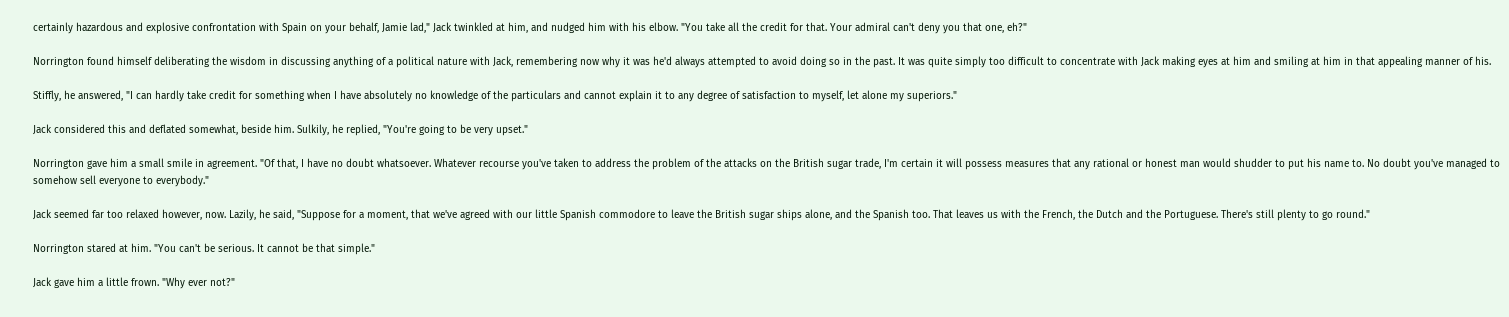certainly hazardous and explosive confrontation with Spain on your behalf, Jamie lad," Jack twinkled at him, and nudged him with his elbow. "You take all the credit for that. Your admiral can't deny you that one, eh?"

Norrington found himself deliberating the wisdom in discussing anything of a political nature with Jack, remembering now why it was he'd always attempted to avoid doing so in the past. It was quite simply too difficult to concentrate with Jack making eyes at him and smiling at him in that appealing manner of his.

Stiffly, he answered, "I can hardly take credit for something when I have absolutely no knowledge of the particulars and cannot explain it to any degree of satisfaction to myself, let alone my superiors."

Jack considered this and deflated somewhat, beside him. Sulkily, he replied, "You're going to be very upset."

Norrington gave him a small smile in agreement. "Of that, I have no doubt whatsoever. Whatever recourse you've taken to address the problem of the attacks on the British sugar trade, I'm certain it will possess measures that any rational or honest man would shudder to put his name to. No doubt you've managed to somehow sell everyone to everybody."

Jack seemed far too relaxed however, now. Lazily, he said, "Suppose for a moment, that we've agreed with our little Spanish commodore to leave the British sugar ships alone, and the Spanish too. That leaves us with the French, the Dutch and the Portuguese. There's still plenty to go round."

Norrington stared at him. "You can't be serious. It cannot be that simple."

Jack gave him a little frown. "Why ever not?"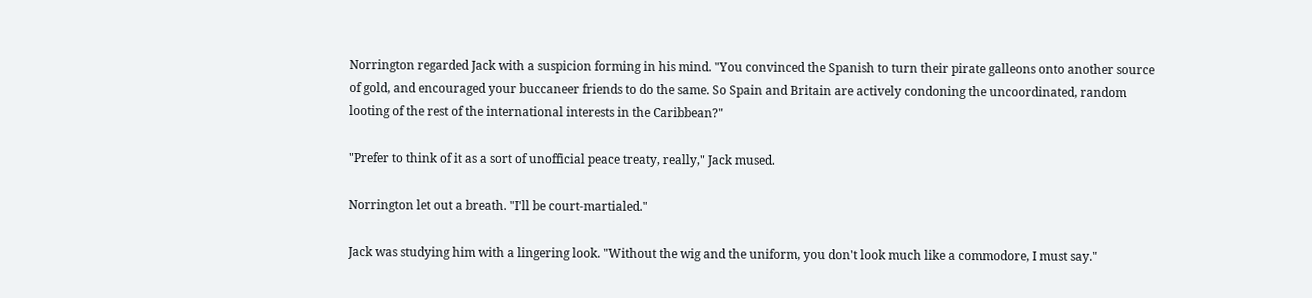Norrington regarded Jack with a suspicion forming in his mind. "You convinced the Spanish to turn their pirate galleons onto another source of gold, and encouraged your buccaneer friends to do the same. So Spain and Britain are actively condoning the uncoordinated, random looting of the rest of the international interests in the Caribbean?"

"Prefer to think of it as a sort of unofficial peace treaty, really," Jack mused.

Norrington let out a breath. "I'll be court-martialed."

Jack was studying him with a lingering look. "Without the wig and the uniform, you don't look much like a commodore, I must say."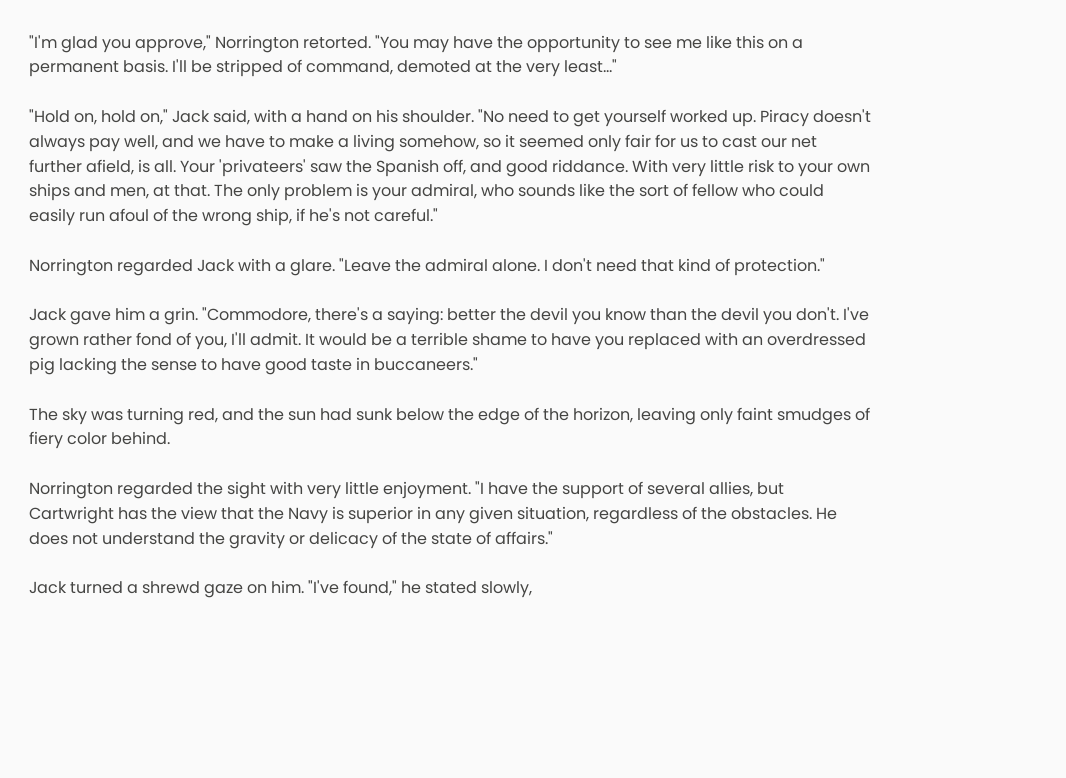"I'm glad you approve," Norrington retorted. "You may have the opportunity to see me like this on a permanent basis. I'll be stripped of command, demoted at the very least…"

"Hold on, hold on," Jack said, with a hand on his shoulder. "No need to get yourself worked up. Piracy doesn't always pay well, and we have to make a living somehow, so it seemed only fair for us to cast our net further afield, is all. Your 'privateers' saw the Spanish off, and good riddance. With very little risk to your own ships and men, at that. The only problem is your admiral, who sounds like the sort of fellow who could easily run afoul of the wrong ship, if he's not careful."

Norrington regarded Jack with a glare. "Leave the admiral alone. I don't need that kind of protection."

Jack gave him a grin. "Commodore, there's a saying: better the devil you know than the devil you don't. I've grown rather fond of you, I'll admit. It would be a terrible shame to have you replaced with an overdressed pig lacking the sense to have good taste in buccaneers."

The sky was turning red, and the sun had sunk below the edge of the horizon, leaving only faint smudges of fiery color behind.

Norrington regarded the sight with very little enjoyment. "I have the support of several allies, but Cartwright has the view that the Navy is superior in any given situation, regardless of the obstacles. He does not understand the gravity or delicacy of the state of affairs."

Jack turned a shrewd gaze on him. "I've found," he stated slowly,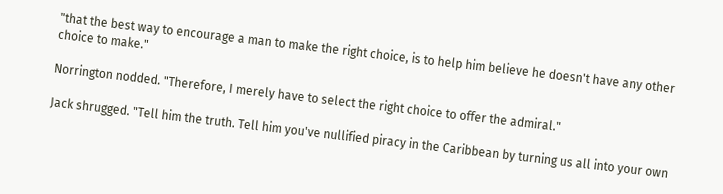"that the best way to encourage a man to make the right choice, is to help him believe he doesn't have any other choice to make."

Norrington nodded. "Therefore, I merely have to select the right choice to offer the admiral."

Jack shrugged. "Tell him the truth. Tell him you've nullified piracy in the Caribbean by turning us all into your own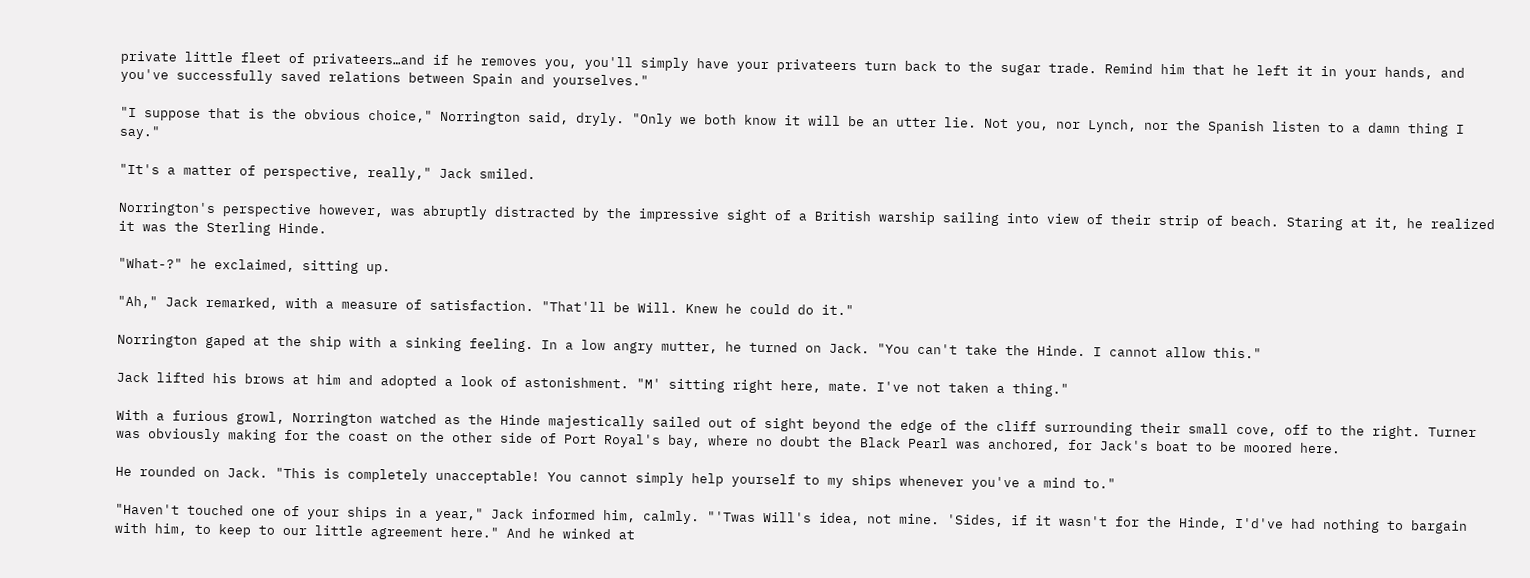private little fleet of privateers…and if he removes you, you'll simply have your privateers turn back to the sugar trade. Remind him that he left it in your hands, and you've successfully saved relations between Spain and yourselves."

"I suppose that is the obvious choice," Norrington said, dryly. "Only we both know it will be an utter lie. Not you, nor Lynch, nor the Spanish listen to a damn thing I say."

"It's a matter of perspective, really," Jack smiled.

Norrington's perspective however, was abruptly distracted by the impressive sight of a British warship sailing into view of their strip of beach. Staring at it, he realized it was the Sterling Hinde.

"What-?" he exclaimed, sitting up.

"Ah," Jack remarked, with a measure of satisfaction. "That'll be Will. Knew he could do it."

Norrington gaped at the ship with a sinking feeling. In a low angry mutter, he turned on Jack. "You can't take the Hinde. I cannot allow this."

Jack lifted his brows at him and adopted a look of astonishment. "M' sitting right here, mate. I've not taken a thing."

With a furious growl, Norrington watched as the Hinde majestically sailed out of sight beyond the edge of the cliff surrounding their small cove, off to the right. Turner was obviously making for the coast on the other side of Port Royal's bay, where no doubt the Black Pearl was anchored, for Jack's boat to be moored here.

He rounded on Jack. "This is completely unacceptable! You cannot simply help yourself to my ships whenever you've a mind to."

"Haven't touched one of your ships in a year," Jack informed him, calmly. "'Twas Will's idea, not mine. 'Sides, if it wasn't for the Hinde, I'd've had nothing to bargain with him, to keep to our little agreement here." And he winked at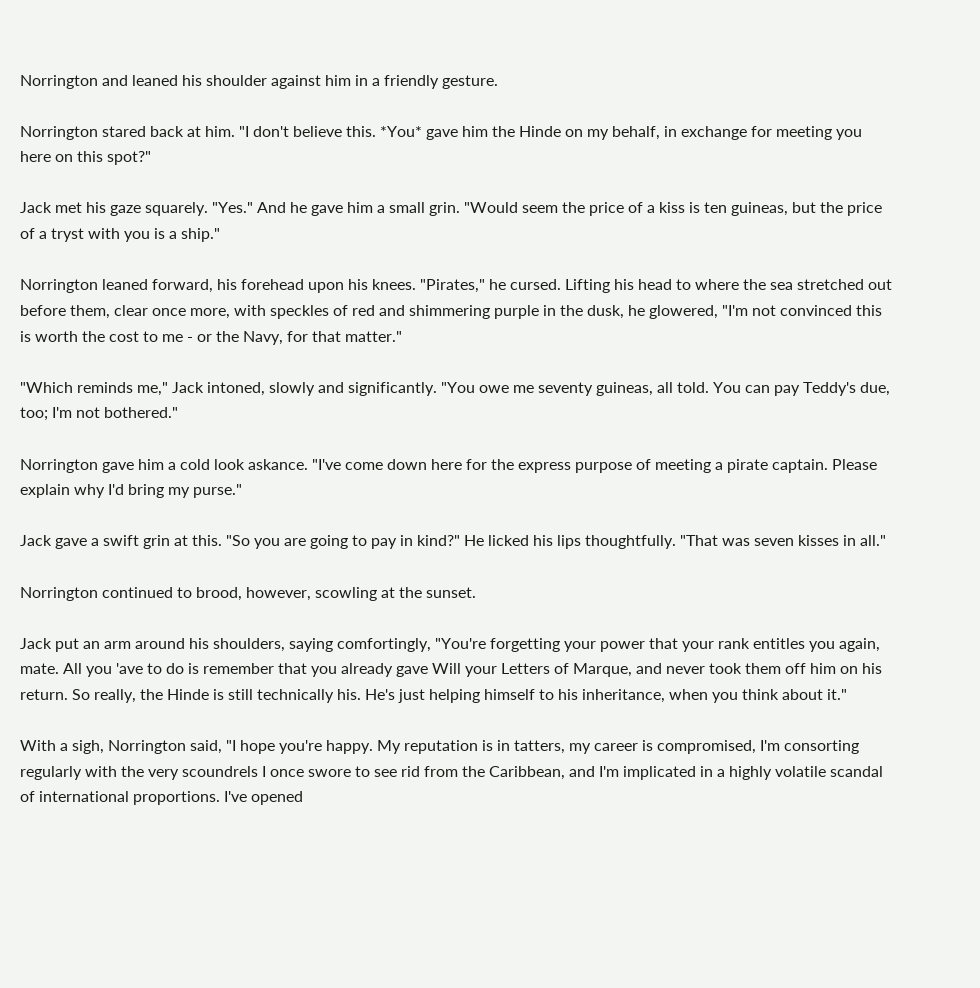Norrington and leaned his shoulder against him in a friendly gesture.

Norrington stared back at him. "I don't believe this. *You* gave him the Hinde on my behalf, in exchange for meeting you here on this spot?"

Jack met his gaze squarely. "Yes." And he gave him a small grin. "Would seem the price of a kiss is ten guineas, but the price of a tryst with you is a ship."

Norrington leaned forward, his forehead upon his knees. "Pirates," he cursed. Lifting his head to where the sea stretched out before them, clear once more, with speckles of red and shimmering purple in the dusk, he glowered, "I'm not convinced this is worth the cost to me - or the Navy, for that matter."

"Which reminds me," Jack intoned, slowly and significantly. "You owe me seventy guineas, all told. You can pay Teddy's due, too; I'm not bothered."

Norrington gave him a cold look askance. "I've come down here for the express purpose of meeting a pirate captain. Please explain why I'd bring my purse."

Jack gave a swift grin at this. "So you are going to pay in kind?" He licked his lips thoughtfully. "That was seven kisses in all."

Norrington continued to brood, however, scowling at the sunset.

Jack put an arm around his shoulders, saying comfortingly, "You're forgetting your power that your rank entitles you again, mate. All you 'ave to do is remember that you already gave Will your Letters of Marque, and never took them off him on his return. So really, the Hinde is still technically his. He's just helping himself to his inheritance, when you think about it."

With a sigh, Norrington said, "I hope you're happy. My reputation is in tatters, my career is compromised, I'm consorting regularly with the very scoundrels I once swore to see rid from the Caribbean, and I'm implicated in a highly volatile scandal of international proportions. I've opened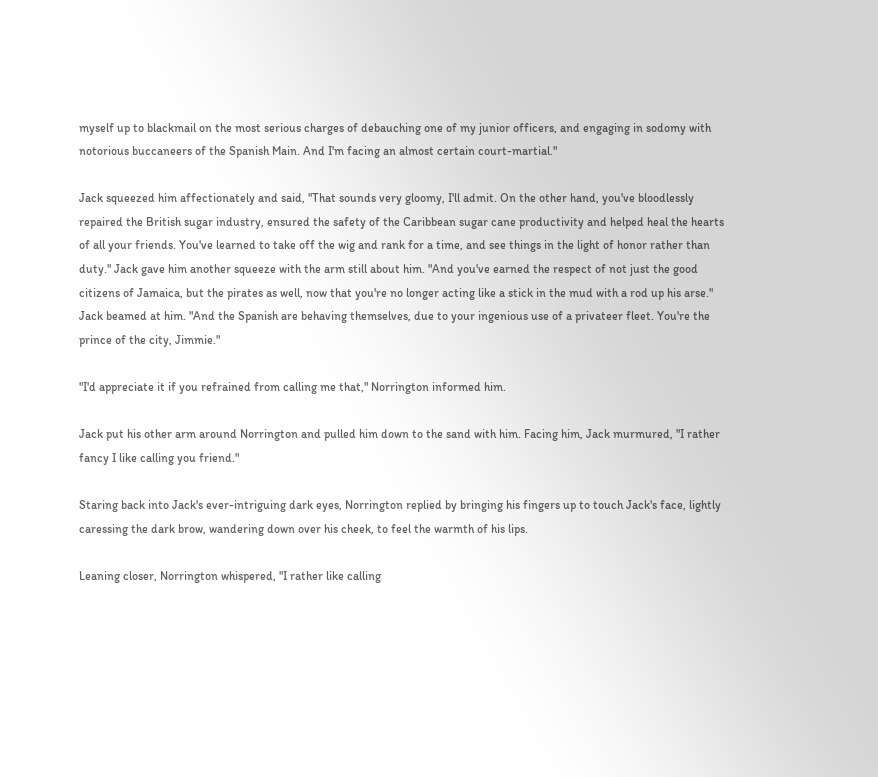myself up to blackmail on the most serious charges of debauching one of my junior officers, and engaging in sodomy with notorious buccaneers of the Spanish Main. And I'm facing an almost certain court-martial."

Jack squeezed him affectionately and said, "That sounds very gloomy, I'll admit. On the other hand, you've bloodlessly repaired the British sugar industry, ensured the safety of the Caribbean sugar cane productivity and helped heal the hearts of all your friends. You've learned to take off the wig and rank for a time, and see things in the light of honor rather than duty." Jack gave him another squeeze with the arm still about him. "And you've earned the respect of not just the good citizens of Jamaica, but the pirates as well, now that you're no longer acting like a stick in the mud with a rod up his arse." Jack beamed at him. "And the Spanish are behaving themselves, due to your ingenious use of a privateer fleet. You're the prince of the city, Jimmie."

"I'd appreciate it if you refrained from calling me that," Norrington informed him.

Jack put his other arm around Norrington and pulled him down to the sand with him. Facing him, Jack murmured, "I rather fancy I like calling you friend."

Staring back into Jack's ever-intriguing dark eyes, Norrington replied by bringing his fingers up to touch Jack's face, lightly caressing the dark brow, wandering down over his cheek, to feel the warmth of his lips.

Leaning closer, Norrington whispered, "I rather like calling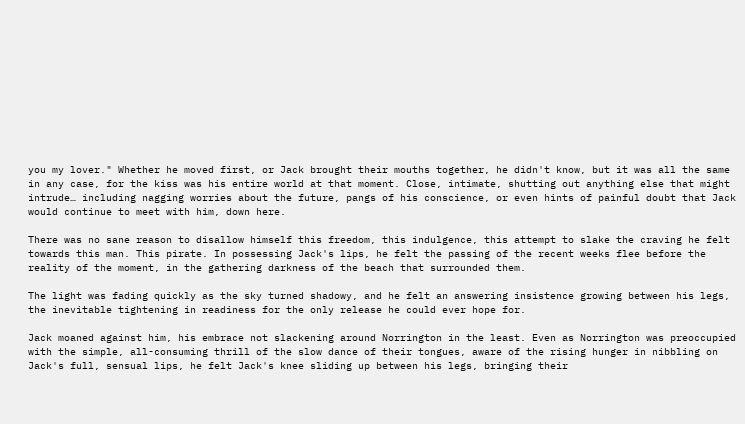you my lover." Whether he moved first, or Jack brought their mouths together, he didn't know, but it was all the same in any case, for the kiss was his entire world at that moment. Close, intimate, shutting out anything else that might intrude… including nagging worries about the future, pangs of his conscience, or even hints of painful doubt that Jack would continue to meet with him, down here.

There was no sane reason to disallow himself this freedom, this indulgence, this attempt to slake the craving he felt towards this man. This pirate. In possessing Jack's lips, he felt the passing of the recent weeks flee before the reality of the moment, in the gathering darkness of the beach that surrounded them.

The light was fading quickly as the sky turned shadowy, and he felt an answering insistence growing between his legs, the inevitable tightening in readiness for the only release he could ever hope for.

Jack moaned against him, his embrace not slackening around Norrington in the least. Even as Norrington was preoccupied with the simple, all-consuming thrill of the slow dance of their tongues, aware of the rising hunger in nibbling on Jack's full, sensual lips, he felt Jack's knee sliding up between his legs, bringing their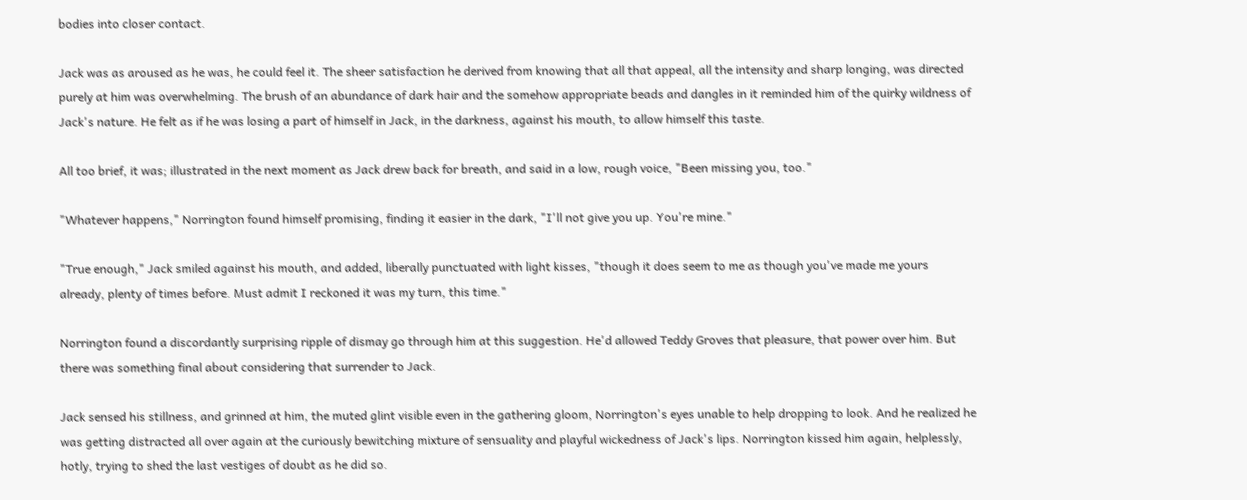bodies into closer contact.

Jack was as aroused as he was, he could feel it. The sheer satisfaction he derived from knowing that all that appeal, all the intensity and sharp longing, was directed purely at him was overwhelming. The brush of an abundance of dark hair and the somehow appropriate beads and dangles in it reminded him of the quirky wildness of Jack's nature. He felt as if he was losing a part of himself in Jack, in the darkness, against his mouth, to allow himself this taste.

All too brief, it was; illustrated in the next moment as Jack drew back for breath, and said in a low, rough voice, "Been missing you, too."

"Whatever happens," Norrington found himself promising, finding it easier in the dark, "I'll not give you up. You're mine."

"True enough," Jack smiled against his mouth, and added, liberally punctuated with light kisses, "though it does seem to me as though you've made me yours already, plenty of times before. Must admit I reckoned it was my turn, this time."

Norrington found a discordantly surprising ripple of dismay go through him at this suggestion. He'd allowed Teddy Groves that pleasure, that power over him. But there was something final about considering that surrender to Jack.

Jack sensed his stillness, and grinned at him, the muted glint visible even in the gathering gloom, Norrington's eyes unable to help dropping to look. And he realized he was getting distracted all over again at the curiously bewitching mixture of sensuality and playful wickedness of Jack's lips. Norrington kissed him again, helplessly, hotly, trying to shed the last vestiges of doubt as he did so.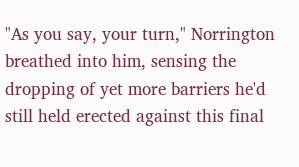"As you say, your turn," Norrington breathed into him, sensing the dropping of yet more barriers he'd still held erected against this final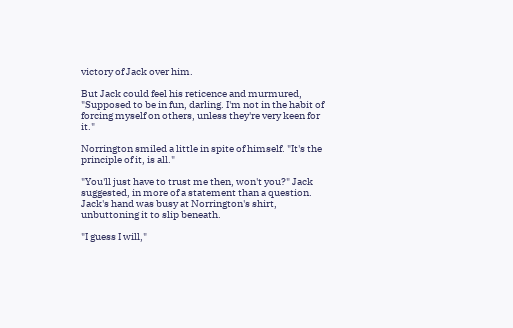victory of Jack over him.

But Jack could feel his reticence and murmured, "Supposed to be in fun, darling. I'm not in the habit of forcing myself on others, unless they're very keen for it."

Norrington smiled a little in spite of himself. "It's the principle of it, is all."

"You'll just have to trust me then, won't you?" Jack suggested, in more of a statement than a question. Jack's hand was busy at Norrington's shirt, unbuttoning it to slip beneath.

"I guess I will,"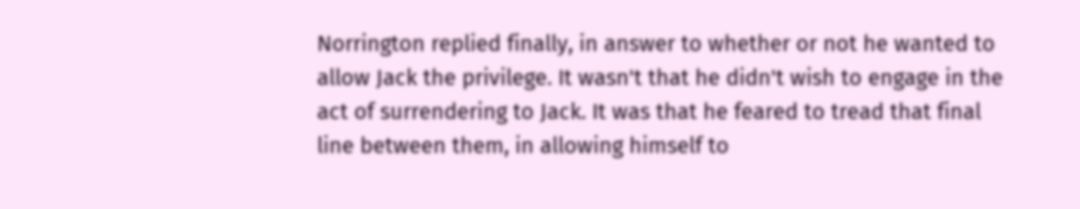Norrington replied finally, in answer to whether or not he wanted to allow Jack the privilege. It wasn't that he didn't wish to engage in the act of surrendering to Jack. It was that he feared to tread that final line between them, in allowing himself to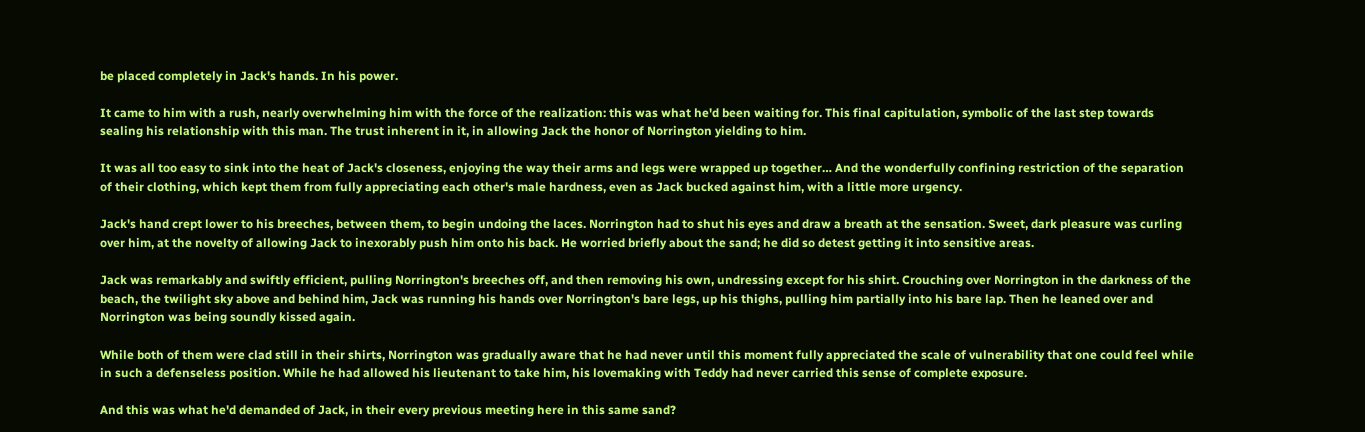be placed completely in Jack's hands. In his power.

It came to him with a rush, nearly overwhelming him with the force of the realization: this was what he'd been waiting for. This final capitulation, symbolic of the last step towards sealing his relationship with this man. The trust inherent in it, in allowing Jack the honor of Norrington yielding to him.

It was all too easy to sink into the heat of Jack's closeness, enjoying the way their arms and legs were wrapped up together… And the wonderfully confining restriction of the separation of their clothing, which kept them from fully appreciating each other's male hardness, even as Jack bucked against him, with a little more urgency.

Jack's hand crept lower to his breeches, between them, to begin undoing the laces. Norrington had to shut his eyes and draw a breath at the sensation. Sweet, dark pleasure was curling over him, at the novelty of allowing Jack to inexorably push him onto his back. He worried briefly about the sand; he did so detest getting it into sensitive areas.

Jack was remarkably and swiftly efficient, pulling Norrington's breeches off, and then removing his own, undressing except for his shirt. Crouching over Norrington in the darkness of the beach, the twilight sky above and behind him, Jack was running his hands over Norrington's bare legs, up his thighs, pulling him partially into his bare lap. Then he leaned over and Norrington was being soundly kissed again.

While both of them were clad still in their shirts, Norrington was gradually aware that he had never until this moment fully appreciated the scale of vulnerability that one could feel while in such a defenseless position. While he had allowed his lieutenant to take him, his lovemaking with Teddy had never carried this sense of complete exposure.

And this was what he'd demanded of Jack, in their every previous meeting here in this same sand?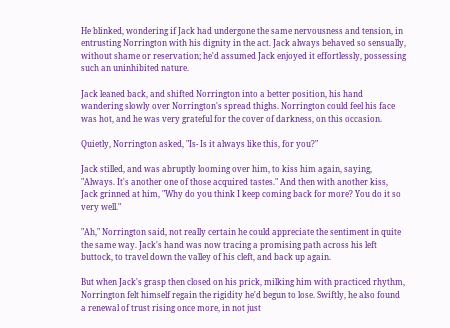He blinked, wondering if Jack had undergone the same nervousness and tension, in entrusting Norrington with his dignity in the act. Jack always behaved so sensually, without shame or reservation; he'd assumed Jack enjoyed it effortlessly, possessing such an uninhibited nature.

Jack leaned back, and shifted Norrington into a better position, his hand wandering slowly over Norrington's spread thighs. Norrington could feel his face was hot, and he was very grateful for the cover of darkness, on this occasion.

Quietly, Norrington asked, "Is- Is it always like this, for you?"

Jack stilled, and was abruptly looming over him, to kiss him again, saying, "Always. It's another one of those acquired tastes." And then with another kiss, Jack grinned at him, "Why do you think I keep coming back for more? You do it so very well."

"Ah," Norrington said, not really certain he could appreciate the sentiment in quite the same way. Jack's hand was now tracing a promising path across his left buttock, to travel down the valley of his cleft, and back up again.

But when Jack's grasp then closed on his prick, milking him with practiced rhythm, Norrington felt himself regain the rigidity he'd begun to lose. Swiftly, he also found a renewal of trust rising once more, in not just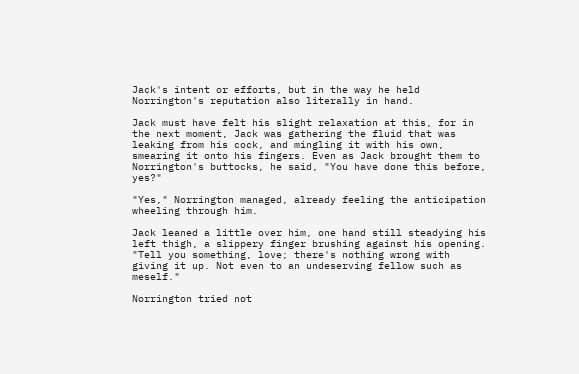Jack's intent or efforts, but in the way he held Norrington's reputation also literally in hand.

Jack must have felt his slight relaxation at this, for in the next moment, Jack was gathering the fluid that was leaking from his cock, and mingling it with his own, smearing it onto his fingers. Even as Jack brought them to Norrington's buttocks, he said, "You have done this before, yes?"

"Yes," Norrington managed, already feeling the anticipation wheeling through him.

Jack leaned a little over him, one hand still steadying his left thigh, a slippery finger brushing against his opening. "Tell you something, love; there's nothing wrong with giving it up. Not even to an undeserving fellow such as meself."

Norrington tried not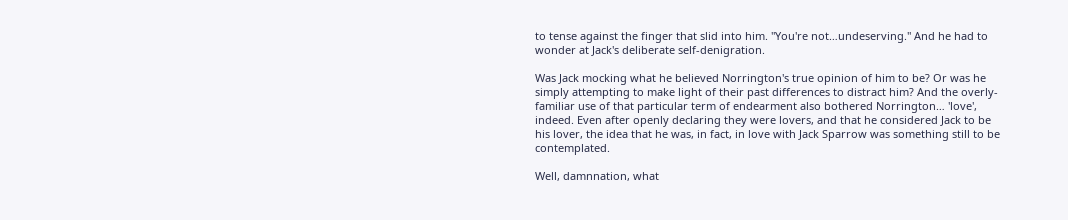to tense against the finger that slid into him. "You're not…undeserving." And he had to wonder at Jack's deliberate self-denigration.

Was Jack mocking what he believed Norrington's true opinion of him to be? Or was he simply attempting to make light of their past differences to distract him? And the overly-familiar use of that particular term of endearment also bothered Norrington… 'love', indeed. Even after openly declaring they were lovers, and that he considered Jack to be his lover, the idea that he was, in fact, in love with Jack Sparrow was something still to be contemplated.

Well, damnnation, what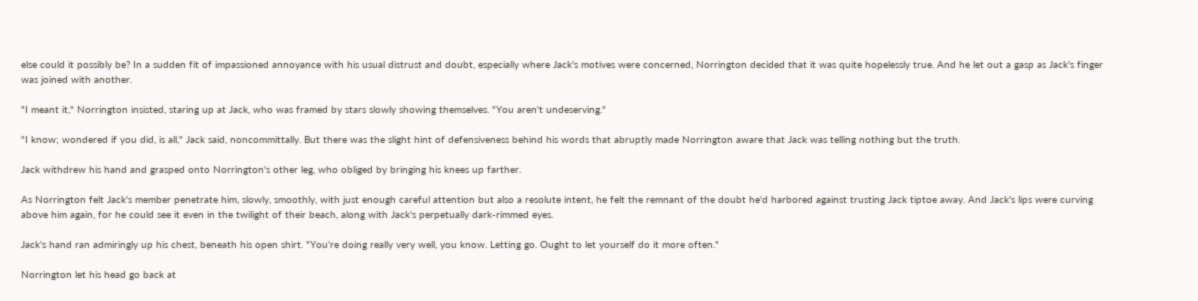else could it possibly be? In a sudden fit of impassioned annoyance with his usual distrust and doubt, especially where Jack's motives were concerned, Norrington decided that it was quite hopelessly true. And he let out a gasp as Jack's finger was joined with another.

"I meant it," Norrington insisted, staring up at Jack, who was framed by stars slowly showing themselves. "You aren't undeserving."

"I know; wondered if you did, is all," Jack said, noncommittally. But there was the slight hint of defensiveness behind his words that abruptly made Norrington aware that Jack was telling nothing but the truth.

Jack withdrew his hand and grasped onto Norrington's other leg, who obliged by bringing his knees up farther.

As Norrington felt Jack's member penetrate him, slowly, smoothly, with just enough careful attention but also a resolute intent, he felt the remnant of the doubt he'd harbored against trusting Jack tiptoe away. And Jack's lips were curving above him again, for he could see it even in the twilight of their beach, along with Jack's perpetually dark-rimmed eyes.

Jack's hand ran admiringly up his chest, beneath his open shirt. "You're doing really very well, you know. Letting go. Ought to let yourself do it more often."

Norrington let his head go back at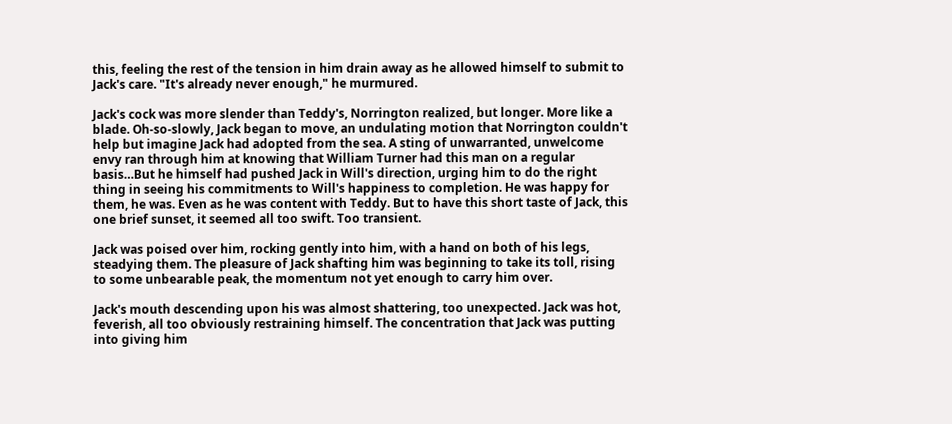this, feeling the rest of the tension in him drain away as he allowed himself to submit to Jack's care. "It's already never enough," he murmured.

Jack's cock was more slender than Teddy's, Norrington realized, but longer. More like a blade. Oh-so-slowly, Jack began to move, an undulating motion that Norrington couldn't help but imagine Jack had adopted from the sea. A sting of unwarranted, unwelcome envy ran through him at knowing that William Turner had this man on a regular basis…But he himself had pushed Jack in Will's direction, urging him to do the right thing in seeing his commitments to Will's happiness to completion. He was happy for them, he was. Even as he was content with Teddy. But to have this short taste of Jack, this one brief sunset, it seemed all too swift. Too transient.

Jack was poised over him, rocking gently into him, with a hand on both of his legs, steadying them. The pleasure of Jack shafting him was beginning to take its toll, rising to some unbearable peak, the momentum not yet enough to carry him over.

Jack's mouth descending upon his was almost shattering, too unexpected. Jack was hot, feverish, all too obviously restraining himself. The concentration that Jack was putting into giving him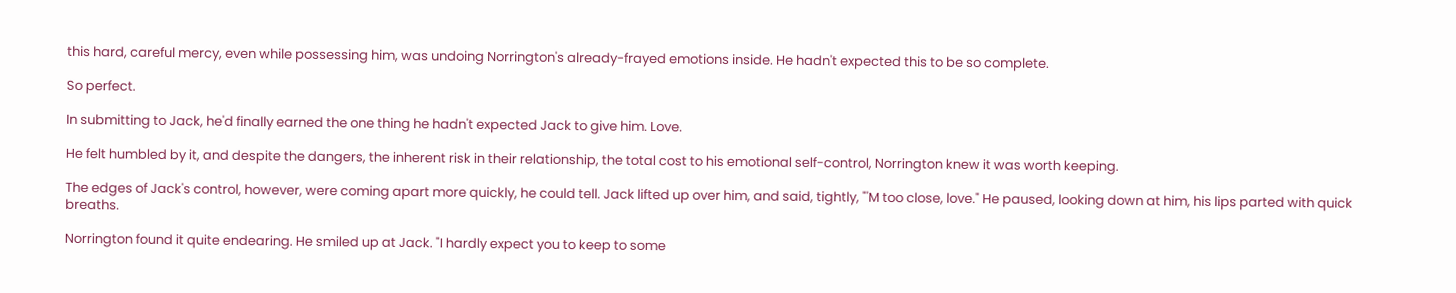this hard, careful mercy, even while possessing him, was undoing Norrington's already-frayed emotions inside. He hadn't expected this to be so complete.

So perfect.

In submitting to Jack, he'd finally earned the one thing he hadn't expected Jack to give him. Love.

He felt humbled by it, and despite the dangers, the inherent risk in their relationship, the total cost to his emotional self-control, Norrington knew it was worth keeping.

The edges of Jack's control, however, were coming apart more quickly, he could tell. Jack lifted up over him, and said, tightly, "'M too close, love." He paused, looking down at him, his lips parted with quick breaths.

Norrington found it quite endearing. He smiled up at Jack. "I hardly expect you to keep to some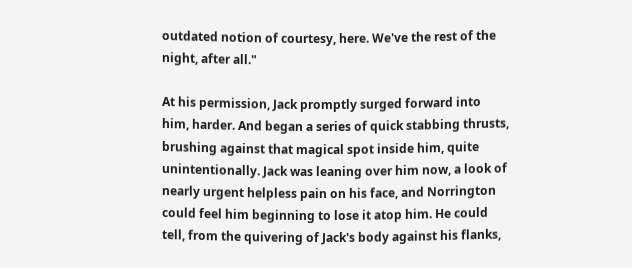outdated notion of courtesy, here. We've the rest of the night, after all."

At his permission, Jack promptly surged forward into him, harder. And began a series of quick stabbing thrusts, brushing against that magical spot inside him, quite unintentionally. Jack was leaning over him now, a look of nearly urgent helpless pain on his face, and Norrington could feel him beginning to lose it atop him. He could tell, from the quivering of Jack's body against his flanks,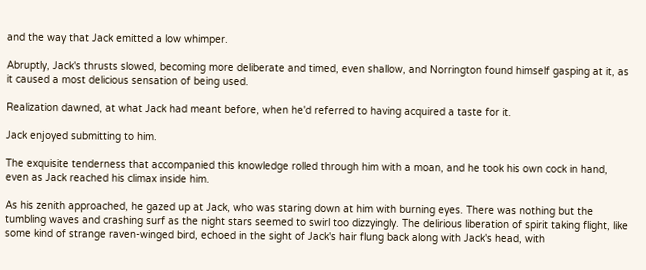and the way that Jack emitted a low whimper.

Abruptly, Jack's thrusts slowed, becoming more deliberate and timed, even shallow, and Norrington found himself gasping at it, as it caused a most delicious sensation of being used.

Realization dawned, at what Jack had meant before, when he'd referred to having acquired a taste for it.

Jack enjoyed submitting to him.

The exquisite tenderness that accompanied this knowledge rolled through him with a moan, and he took his own cock in hand, even as Jack reached his climax inside him.

As his zenith approached, he gazed up at Jack, who was staring down at him with burning eyes. There was nothing but the tumbling waves and crashing surf as the night stars seemed to swirl too dizzyingly. The delirious liberation of spirit taking flight, like some kind of strange raven-winged bird, echoed in the sight of Jack's hair flung back along with Jack's head, with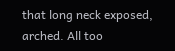that long neck exposed, arched. All too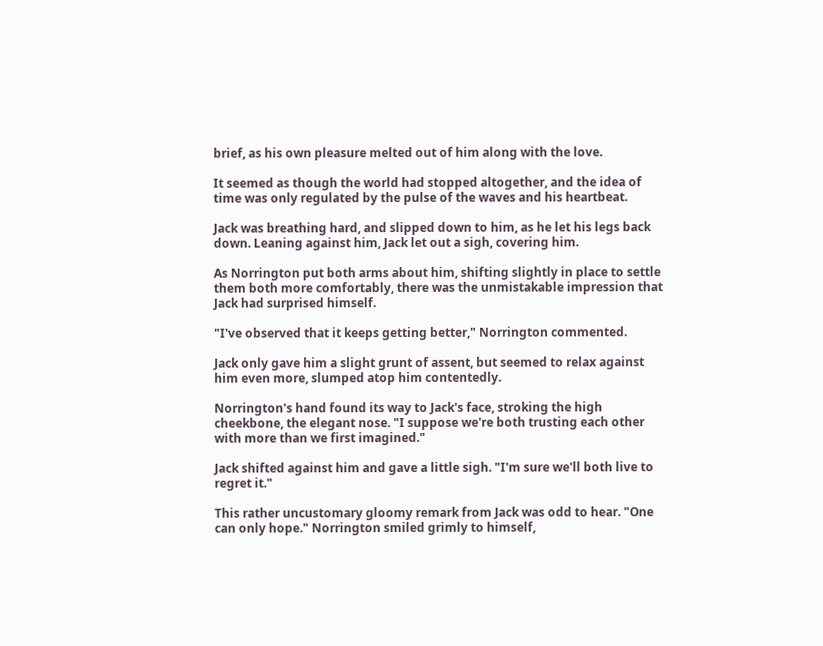brief, as his own pleasure melted out of him along with the love.

It seemed as though the world had stopped altogether, and the idea of time was only regulated by the pulse of the waves and his heartbeat.

Jack was breathing hard, and slipped down to him, as he let his legs back down. Leaning against him, Jack let out a sigh, covering him.

As Norrington put both arms about him, shifting slightly in place to settle them both more comfortably, there was the unmistakable impression that Jack had surprised himself.

"I've observed that it keeps getting better," Norrington commented.

Jack only gave him a slight grunt of assent, but seemed to relax against him even more, slumped atop him contentedly.

Norrington's hand found its way to Jack's face, stroking the high cheekbone, the elegant nose. "I suppose we're both trusting each other with more than we first imagined."

Jack shifted against him and gave a little sigh. "I'm sure we'll both live to regret it."

This rather uncustomary gloomy remark from Jack was odd to hear. "One can only hope." Norrington smiled grimly to himself,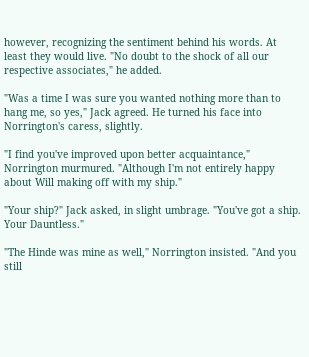however, recognizing the sentiment behind his words. At least they would live. "No doubt to the shock of all our respective associates," he added.

"Was a time I was sure you wanted nothing more than to hang me, so yes," Jack agreed. He turned his face into Norrington's caress, slightly.

"I find you've improved upon better acquaintance," Norrington murmured. "Although I'm not entirely happy about Will making off with my ship."

"Your ship?" Jack asked, in slight umbrage. "You've got a ship. Your Dauntless."

"The Hinde was mine as well," Norrington insisted. "And you still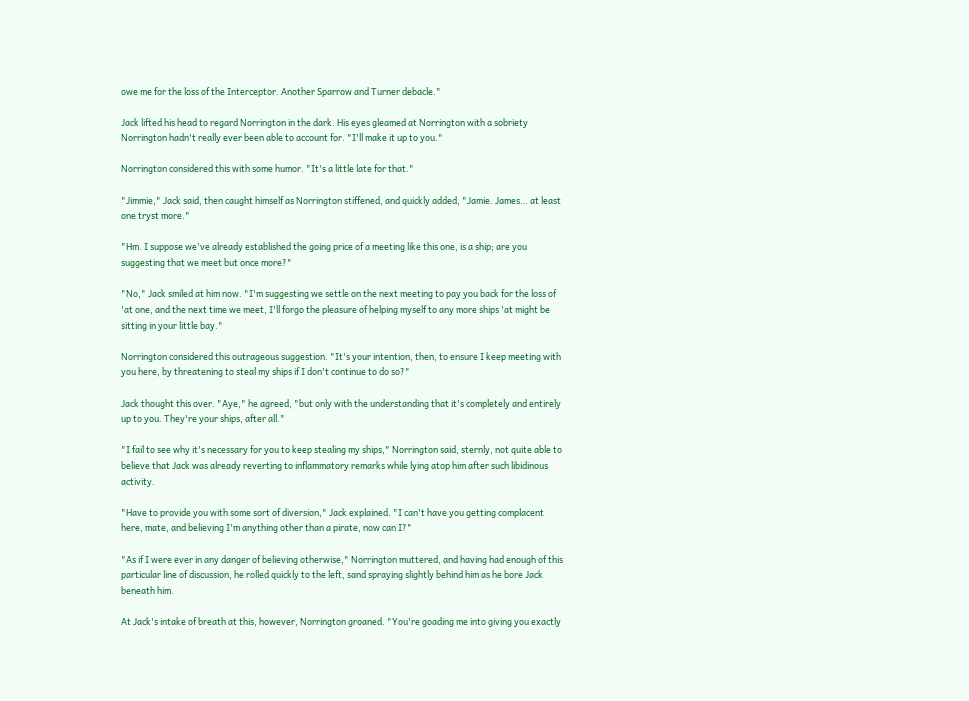owe me for the loss of the Interceptor. Another Sparrow and Turner debacle."

Jack lifted his head to regard Norrington in the dark. His eyes gleamed at Norrington with a sobriety Norrington hadn't really ever been able to account for. "I'll make it up to you."

Norrington considered this with some humor. "It's a little late for that."

"Jimmie," Jack said, then caught himself as Norrington stiffened, and quickly added, "Jamie. James… at least one tryst more."

"Hm. I suppose we've already established the going price of a meeting like this one, is a ship; are you suggesting that we meet but once more?"

"No," Jack smiled at him now. "I'm suggesting we settle on the next meeting to pay you back for the loss of 'at one, and the next time we meet, I'll forgo the pleasure of helping myself to any more ships 'at might be sitting in your little bay."

Norrington considered this outrageous suggestion. "It's your intention, then, to ensure I keep meeting with you here, by threatening to steal my ships if I don't continue to do so?"

Jack thought this over. "Aye," he agreed, "but only with the understanding that it's completely and entirely up to you. They're your ships, after all."

"I fail to see why it's necessary for you to keep stealing my ships," Norrington said, sternly, not quite able to believe that Jack was already reverting to inflammatory remarks while lying atop him after such libidinous activity.

"Have to provide you with some sort of diversion," Jack explained. "I can't have you getting complacent here, mate, and believing I'm anything other than a pirate, now can I?"

"As if I were ever in any danger of believing otherwise," Norrington muttered, and having had enough of this particular line of discussion, he rolled quickly to the left, sand spraying slightly behind him as he bore Jack beneath him.

At Jack's intake of breath at this, however, Norrington groaned. "You're goading me into giving you exactly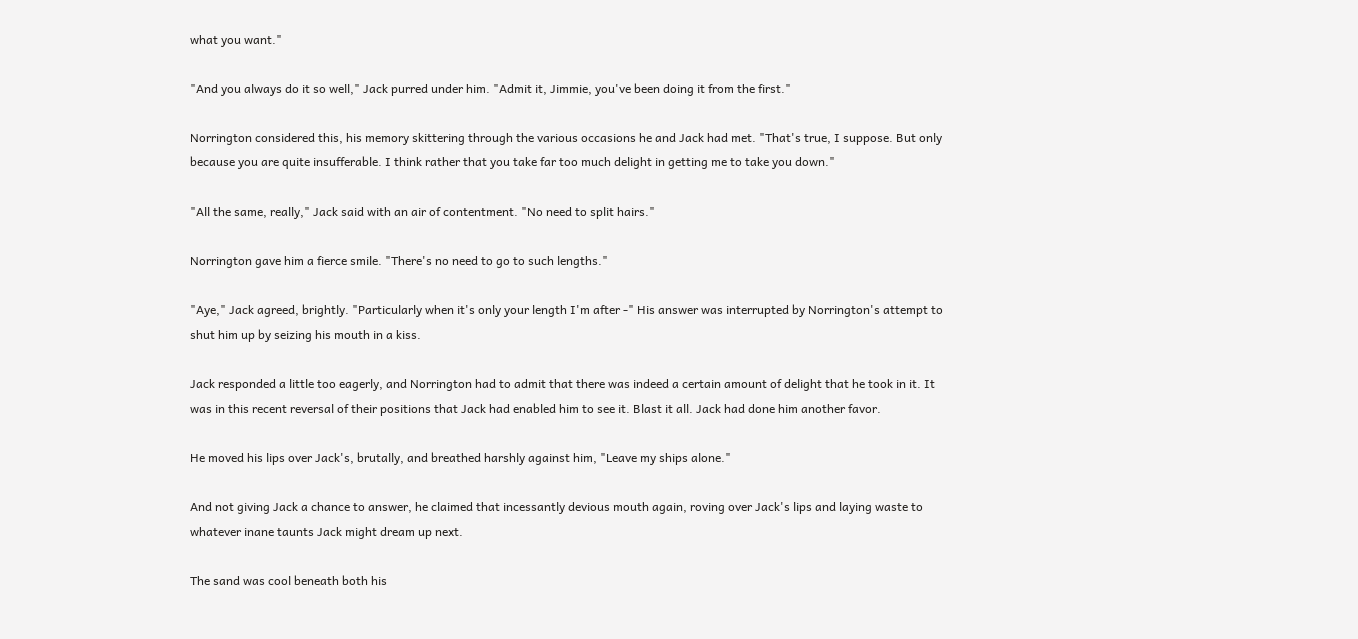what you want."

"And you always do it so well," Jack purred under him. "Admit it, Jimmie, you've been doing it from the first."

Norrington considered this, his memory skittering through the various occasions he and Jack had met. "That's true, I suppose. But only because you are quite insufferable. I think rather that you take far too much delight in getting me to take you down."

"All the same, really," Jack said with an air of contentment. "No need to split hairs."

Norrington gave him a fierce smile. "There's no need to go to such lengths."

"Aye," Jack agreed, brightly. "Particularly when it's only your length I'm after -" His answer was interrupted by Norrington's attempt to shut him up by seizing his mouth in a kiss.

Jack responded a little too eagerly, and Norrington had to admit that there was indeed a certain amount of delight that he took in it. It was in this recent reversal of their positions that Jack had enabled him to see it. Blast it all. Jack had done him another favor.

He moved his lips over Jack's, brutally, and breathed harshly against him, "Leave my ships alone."

And not giving Jack a chance to answer, he claimed that incessantly devious mouth again, roving over Jack's lips and laying waste to whatever inane taunts Jack might dream up next.

The sand was cool beneath both his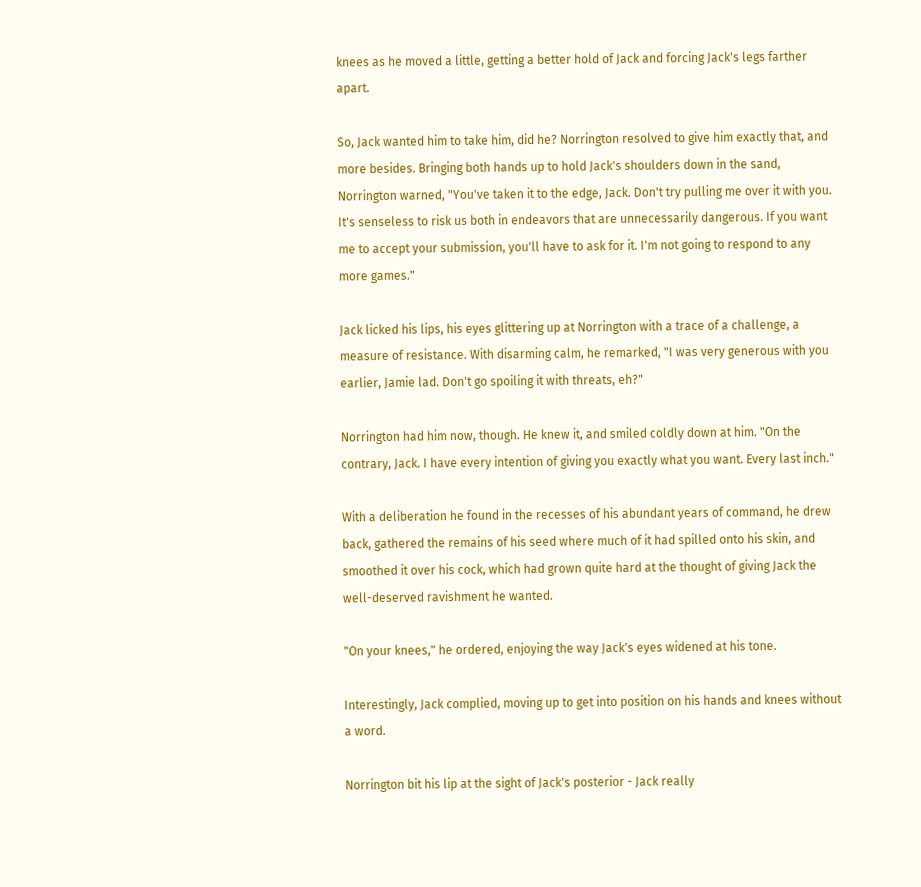knees as he moved a little, getting a better hold of Jack and forcing Jack's legs farther apart.

So, Jack wanted him to take him, did he? Norrington resolved to give him exactly that, and more besides. Bringing both hands up to hold Jack's shoulders down in the sand, Norrington warned, "You've taken it to the edge, Jack. Don't try pulling me over it with you. It's senseless to risk us both in endeavors that are unnecessarily dangerous. If you want me to accept your submission, you'll have to ask for it. I'm not going to respond to any more games."

Jack licked his lips, his eyes glittering up at Norrington with a trace of a challenge, a measure of resistance. With disarming calm, he remarked, "I was very generous with you earlier, Jamie lad. Don't go spoiling it with threats, eh?"

Norrington had him now, though. He knew it, and smiled coldly down at him. "On the contrary, Jack. I have every intention of giving you exactly what you want. Every last inch."

With a deliberation he found in the recesses of his abundant years of command, he drew back, gathered the remains of his seed where much of it had spilled onto his skin, and smoothed it over his cock, which had grown quite hard at the thought of giving Jack the well-deserved ravishment he wanted.

"On your knees," he ordered, enjoying the way Jack's eyes widened at his tone.

Interestingly, Jack complied, moving up to get into position on his hands and knees without a word.

Norrington bit his lip at the sight of Jack's posterior - Jack really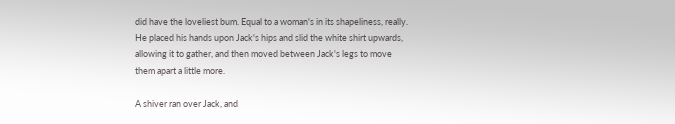did have the loveliest bum. Equal to a woman's in its shapeliness, really. He placed his hands upon Jack's hips and slid the white shirt upwards, allowing it to gather, and then moved between Jack's legs to move them apart a little more.

A shiver ran over Jack, and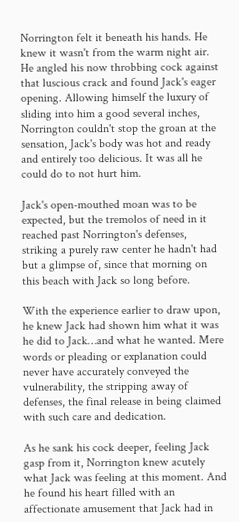Norrington felt it beneath his hands. He knew it wasn't from the warm night air. He angled his now throbbing cock against that luscious crack and found Jack's eager opening. Allowing himself the luxury of sliding into him a good several inches, Norrington couldn't stop the groan at the sensation, Jack's body was hot and ready and entirely too delicious. It was all he could do to not hurt him.

Jack's open-mouthed moan was to be expected, but the tremolos of need in it reached past Norrington's defenses, striking a purely raw center he hadn't had but a glimpse of, since that morning on this beach with Jack so long before.

With the experience earlier to draw upon, he knew Jack had shown him what it was he did to Jack…and what he wanted. Mere words or pleading or explanation could never have accurately conveyed the vulnerability, the stripping away of defenses, the final release in being claimed with such care and dedication.

As he sank his cock deeper, feeling Jack gasp from it, Norrington knew acutely what Jack was feeling at this moment. And he found his heart filled with an affectionate amusement that Jack had in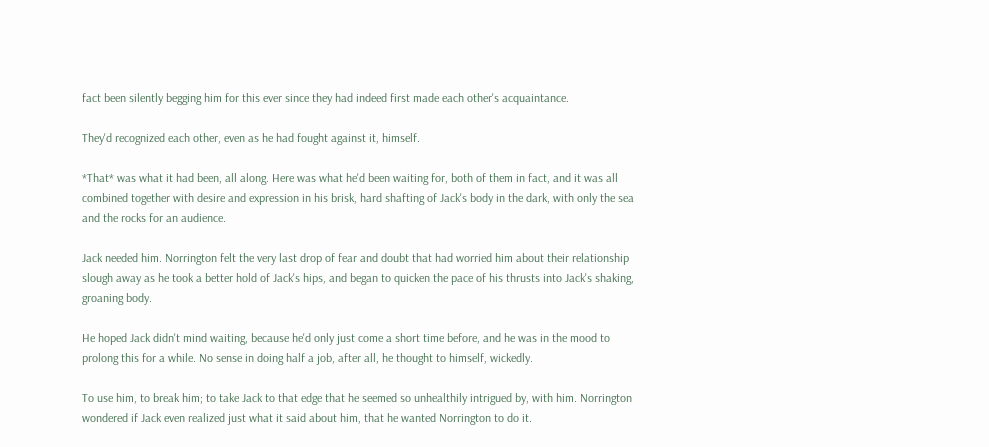fact been silently begging him for this ever since they had indeed first made each other's acquaintance.

They'd recognized each other, even as he had fought against it, himself.

*That* was what it had been, all along. Here was what he'd been waiting for, both of them in fact, and it was all combined together with desire and expression in his brisk, hard shafting of Jack's body in the dark, with only the sea and the rocks for an audience.

Jack needed him. Norrington felt the very last drop of fear and doubt that had worried him about their relationship slough away as he took a better hold of Jack's hips, and began to quicken the pace of his thrusts into Jack's shaking, groaning body.

He hoped Jack didn't mind waiting, because he'd only just come a short time before, and he was in the mood to prolong this for a while. No sense in doing half a job, after all, he thought to himself, wickedly.

To use him, to break him; to take Jack to that edge that he seemed so unhealthily intrigued by, with him. Norrington wondered if Jack even realized just what it said about him, that he wanted Norrington to do it.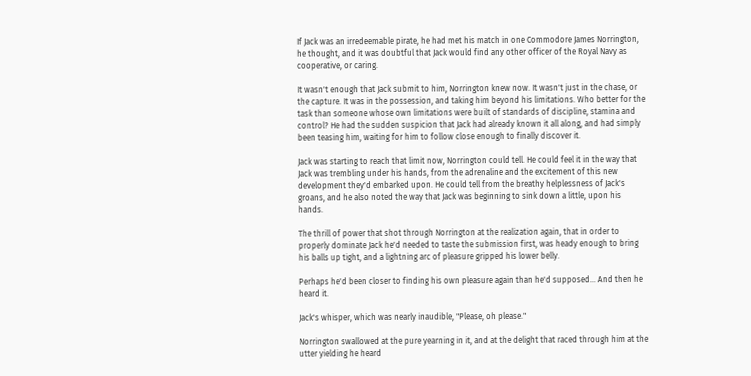If Jack was an irredeemable pirate, he had met his match in one Commodore James Norrington, he thought, and it was doubtful that Jack would find any other officer of the Royal Navy as cooperative, or caring.

It wasn't enough that Jack submit to him, Norrington knew now. It wasn't just in the chase, or the capture. It was in the possession, and taking him beyond his limitations. Who better for the task than someone whose own limitations were built of standards of discipline, stamina and control? He had the sudden suspicion that Jack had already known it all along, and had simply been teasing him, waiting for him to follow close enough to finally discover it.

Jack was starting to reach that limit now, Norrington could tell. He could feel it in the way that Jack was trembling under his hands, from the adrenaline and the excitement of this new development they'd embarked upon. He could tell from the breathy helplessness of Jack's groans, and he also noted the way that Jack was beginning to sink down a little, upon his hands.

The thrill of power that shot through Norrington at the realization again, that in order to properly dominate Jack he'd needed to taste the submission first, was heady enough to bring his balls up tight, and a lightning arc of pleasure gripped his lower belly.

Perhaps he'd been closer to finding his own pleasure again than he'd supposed… And then he heard it.

Jack's whisper, which was nearly inaudible, "Please, oh please."

Norrington swallowed at the pure yearning in it, and at the delight that raced through him at the utter yielding he heard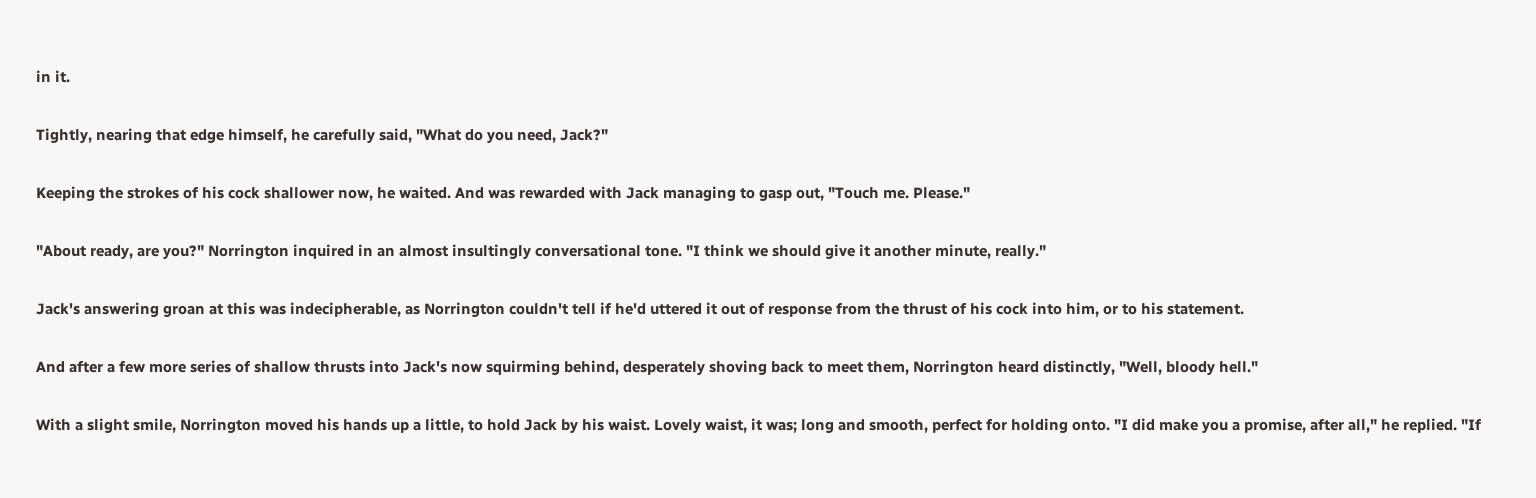in it.

Tightly, nearing that edge himself, he carefully said, "What do you need, Jack?"

Keeping the strokes of his cock shallower now, he waited. And was rewarded with Jack managing to gasp out, "Touch me. Please."

"About ready, are you?" Norrington inquired in an almost insultingly conversational tone. "I think we should give it another minute, really."

Jack's answering groan at this was indecipherable, as Norrington couldn't tell if he'd uttered it out of response from the thrust of his cock into him, or to his statement.

And after a few more series of shallow thrusts into Jack's now squirming behind, desperately shoving back to meet them, Norrington heard distinctly, "Well, bloody hell."

With a slight smile, Norrington moved his hands up a little, to hold Jack by his waist. Lovely waist, it was; long and smooth, perfect for holding onto. "I did make you a promise, after all," he replied. "If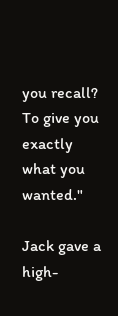you recall? To give you exactly what you wanted."

Jack gave a high-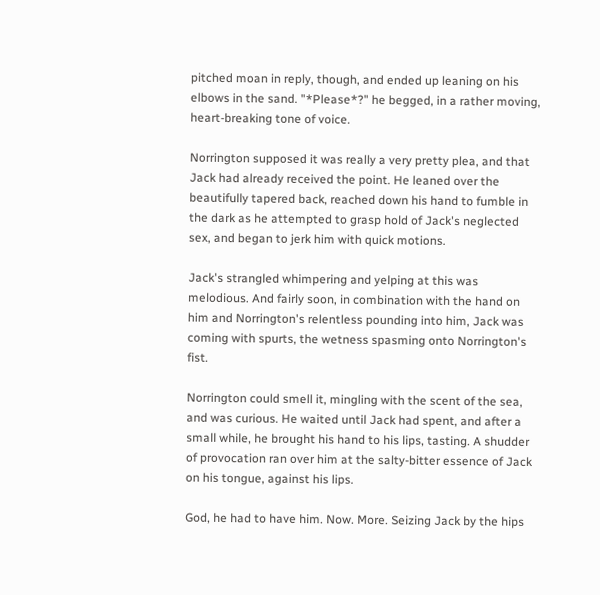pitched moan in reply, though, and ended up leaning on his elbows in the sand. "*Please*?" he begged, in a rather moving, heart-breaking tone of voice.

Norrington supposed it was really a very pretty plea, and that Jack had already received the point. He leaned over the beautifully tapered back, reached down his hand to fumble in the dark as he attempted to grasp hold of Jack's neglected sex, and began to jerk him with quick motions.

Jack's strangled whimpering and yelping at this was melodious. And fairly soon, in combination with the hand on him and Norrington's relentless pounding into him, Jack was coming with spurts, the wetness spasming onto Norrington's fist.

Norrington could smell it, mingling with the scent of the sea, and was curious. He waited until Jack had spent, and after a small while, he brought his hand to his lips, tasting. A shudder of provocation ran over him at the salty-bitter essence of Jack on his tongue, against his lips.

God, he had to have him. Now. More. Seizing Jack by the hips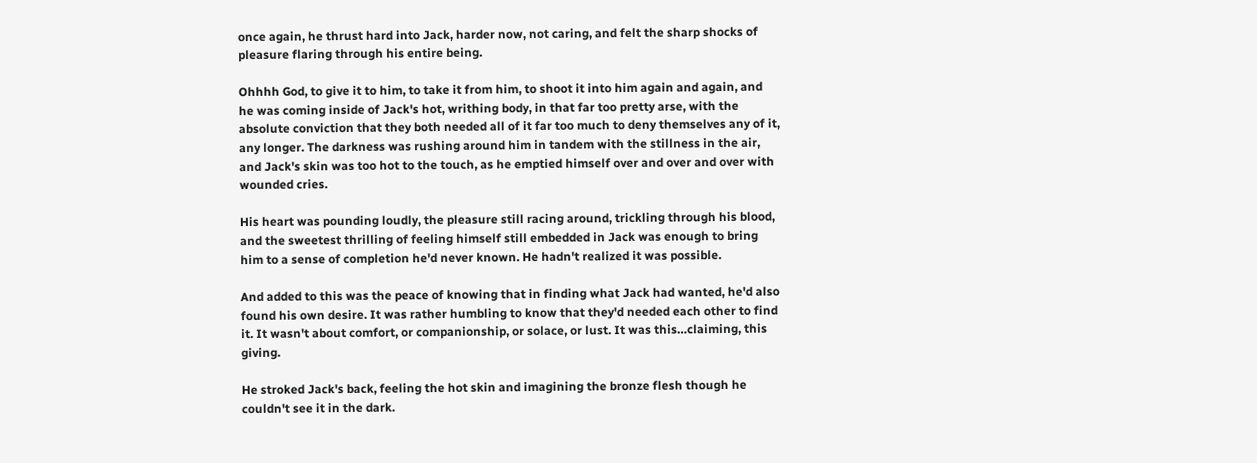once again, he thrust hard into Jack, harder now, not caring, and felt the sharp shocks of pleasure flaring through his entire being.

Ohhhh God, to give it to him, to take it from him, to shoot it into him again and again, and he was coming inside of Jack's hot, writhing body, in that far too pretty arse, with the absolute conviction that they both needed all of it far too much to deny themselves any of it, any longer. The darkness was rushing around him in tandem with the stillness in the air, and Jack's skin was too hot to the touch, as he emptied himself over and over and over with wounded cries.

His heart was pounding loudly, the pleasure still racing around, trickling through his blood, and the sweetest thrilling of feeling himself still embedded in Jack was enough to bring him to a sense of completion he'd never known. He hadn't realized it was possible.

And added to this was the peace of knowing that in finding what Jack had wanted, he'd also found his own desire. It was rather humbling to know that they'd needed each other to find it. It wasn't about comfort, or companionship, or solace, or lust. It was this…claiming, this giving.

He stroked Jack's back, feeling the hot skin and imagining the bronze flesh though he couldn't see it in the dark.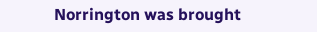Norrington was brought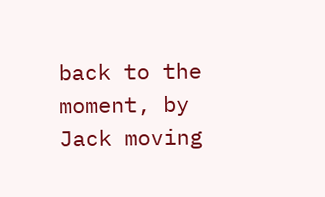back to the moment, by Jack moving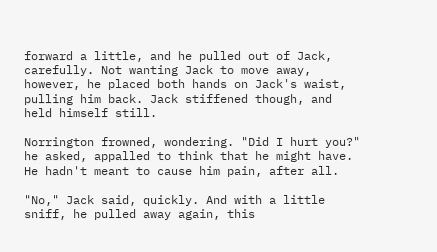forward a little, and he pulled out of Jack, carefully. Not wanting Jack to move away, however, he placed both hands on Jack's waist, pulling him back. Jack stiffened though, and held himself still.

Norrington frowned, wondering. "Did I hurt you?" he asked, appalled to think that he might have. He hadn't meant to cause him pain, after all.

"No," Jack said, quickly. And with a little sniff, he pulled away again, this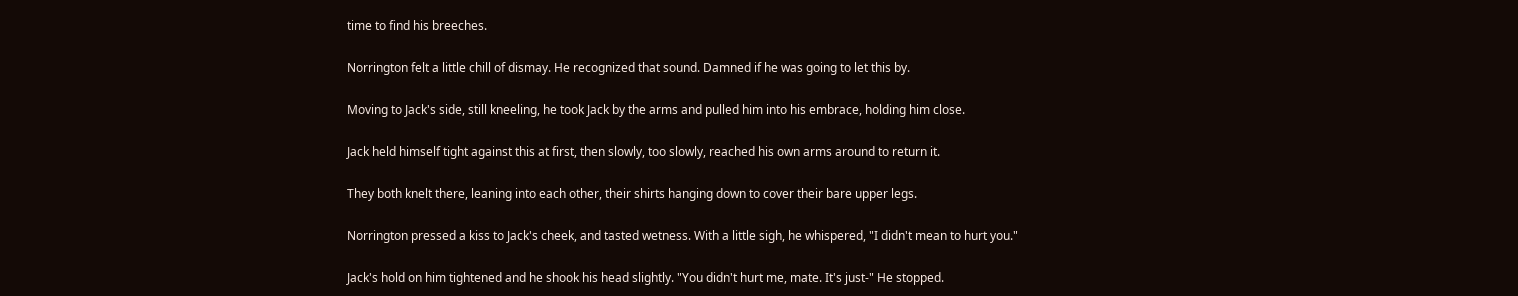time to find his breeches.

Norrington felt a little chill of dismay. He recognized that sound. Damned if he was going to let this by.

Moving to Jack's side, still kneeling, he took Jack by the arms and pulled him into his embrace, holding him close.

Jack held himself tight against this at first, then slowly, too slowly, reached his own arms around to return it.

They both knelt there, leaning into each other, their shirts hanging down to cover their bare upper legs.

Norrington pressed a kiss to Jack's cheek, and tasted wetness. With a little sigh, he whispered, "I didn't mean to hurt you."

Jack's hold on him tightened and he shook his head slightly. "You didn't hurt me, mate. It's just-" He stopped.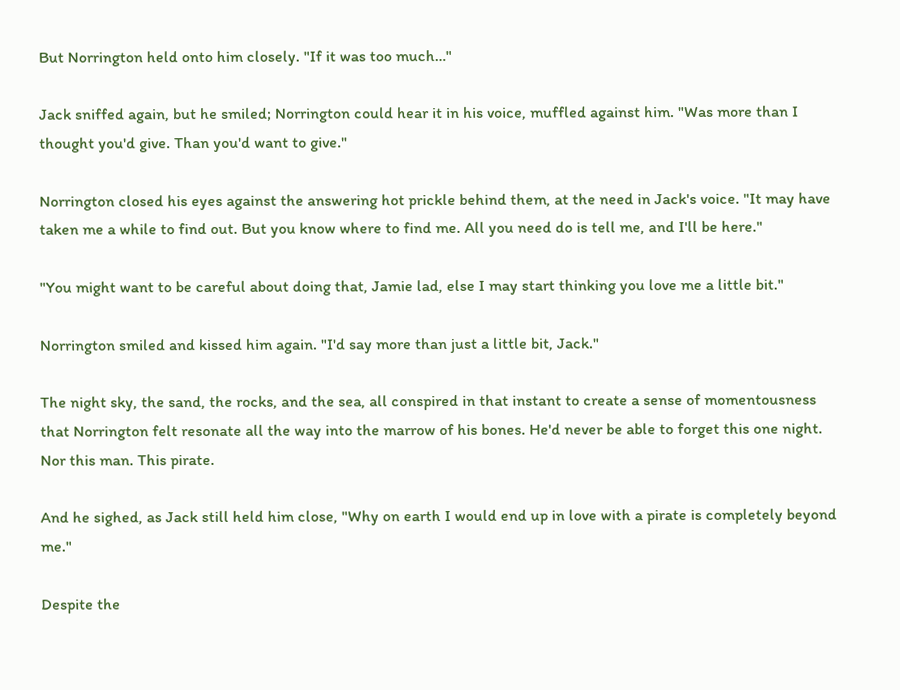But Norrington held onto him closely. "If it was too much…"

Jack sniffed again, but he smiled; Norrington could hear it in his voice, muffled against him. "Was more than I thought you'd give. Than you'd want to give."

Norrington closed his eyes against the answering hot prickle behind them, at the need in Jack's voice. "It may have taken me a while to find out. But you know where to find me. All you need do is tell me, and I'll be here."

"You might want to be careful about doing that, Jamie lad, else I may start thinking you love me a little bit."

Norrington smiled and kissed him again. "I'd say more than just a little bit, Jack."

The night sky, the sand, the rocks, and the sea, all conspired in that instant to create a sense of momentousness that Norrington felt resonate all the way into the marrow of his bones. He'd never be able to forget this one night. Nor this man. This pirate.

And he sighed, as Jack still held him close, "Why on earth I would end up in love with a pirate is completely beyond me."

Despite the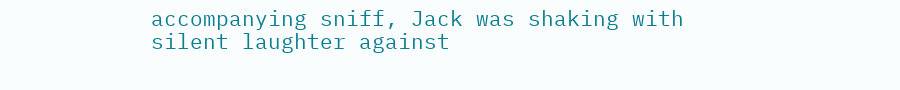accompanying sniff, Jack was shaking with silent laughter against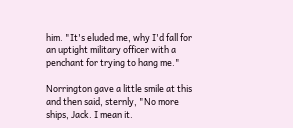him. "It's eluded me, why I'd fall for an uptight military officer with a penchant for trying to hang me."

Norrington gave a little smile at this and then said, sternly, "No more ships, Jack. I mean it.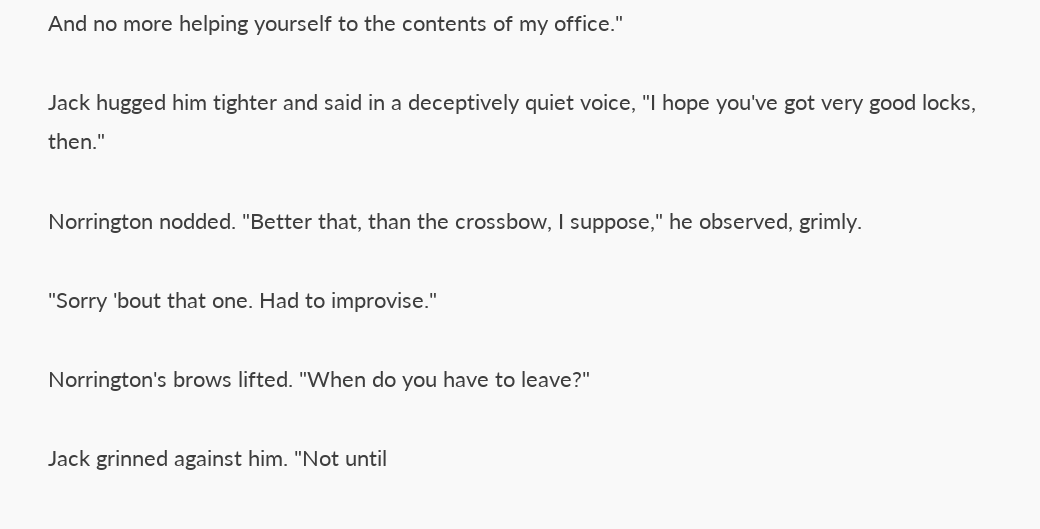And no more helping yourself to the contents of my office."

Jack hugged him tighter and said in a deceptively quiet voice, "I hope you've got very good locks, then."

Norrington nodded. "Better that, than the crossbow, I suppose," he observed, grimly.

"Sorry 'bout that one. Had to improvise."

Norrington's brows lifted. "When do you have to leave?"

Jack grinned against him. "Not until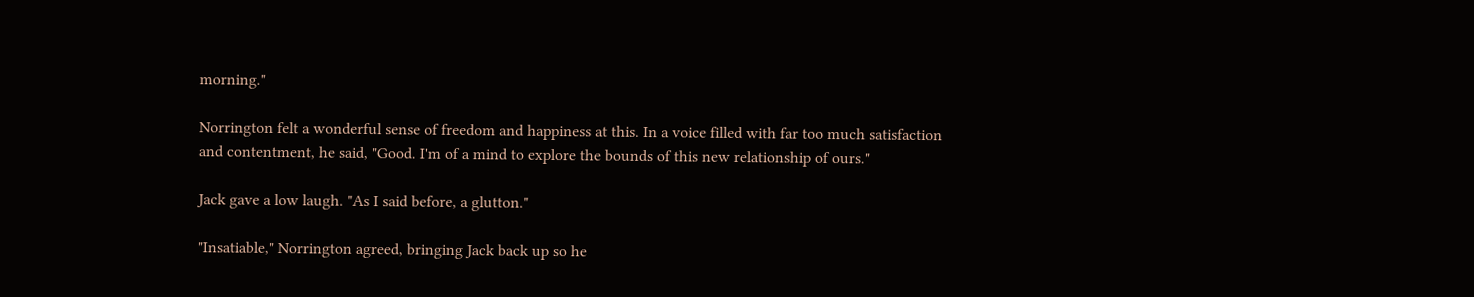morning."

Norrington felt a wonderful sense of freedom and happiness at this. In a voice filled with far too much satisfaction and contentment, he said, "Good. I'm of a mind to explore the bounds of this new relationship of ours."

Jack gave a low laugh. "As I said before, a glutton."

"Insatiable," Norrington agreed, bringing Jack back up so he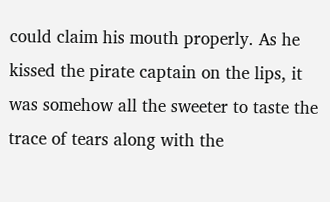could claim his mouth properly. As he kissed the pirate captain on the lips, it was somehow all the sweeter to taste the trace of tears along with the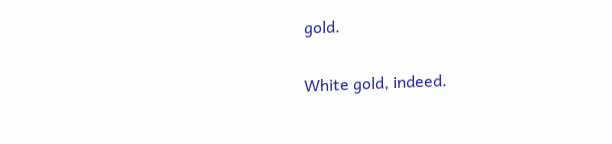gold.

White gold, indeed.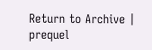Return to Archive | prequel